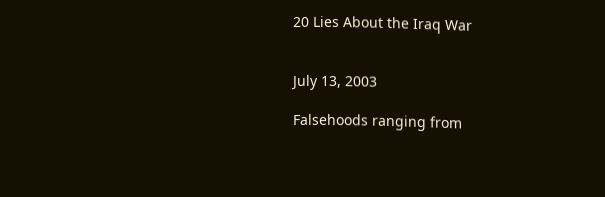20 Lies About the Iraq War


July 13, 2003

Falsehoods ranging from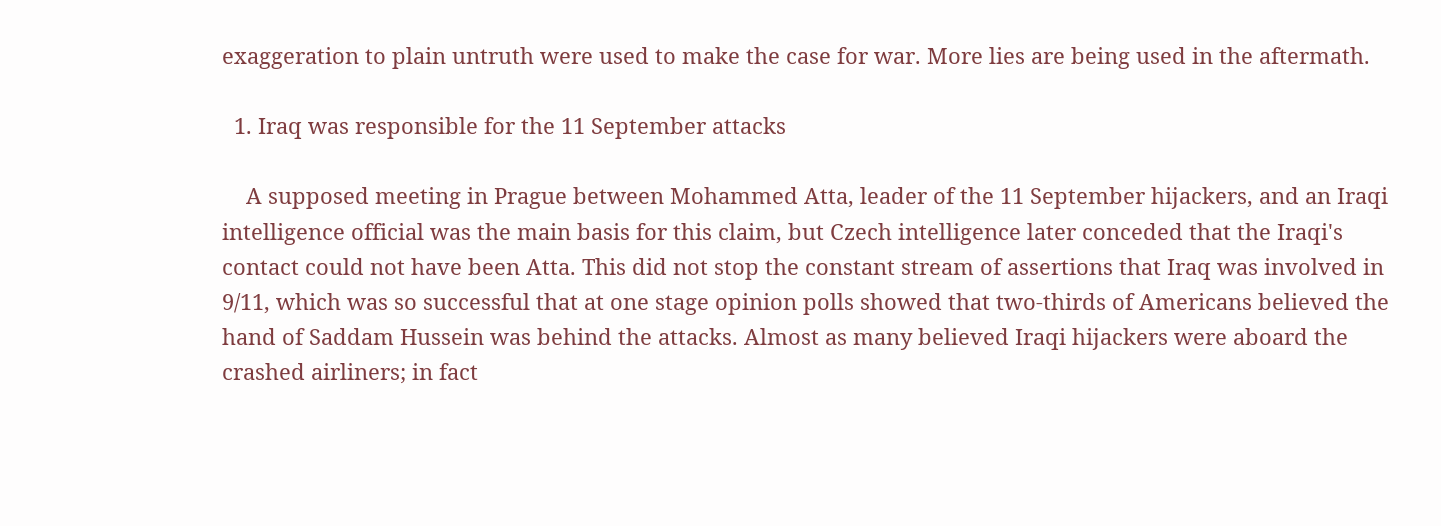exaggeration to plain untruth were used to make the case for war. More lies are being used in the aftermath.

  1. Iraq was responsible for the 11 September attacks

    A supposed meeting in Prague between Mohammed Atta, leader of the 11 September hijackers, and an Iraqi intelligence official was the main basis for this claim, but Czech intelligence later conceded that the Iraqi's contact could not have been Atta. This did not stop the constant stream of assertions that Iraq was involved in 9/11, which was so successful that at one stage opinion polls showed that two-thirds of Americans believed the hand of Saddam Hussein was behind the attacks. Almost as many believed Iraqi hijackers were aboard the crashed airliners; in fact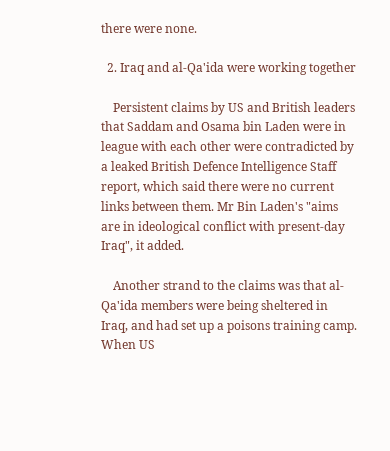there were none.

  2. Iraq and al-Qa'ida were working together

    Persistent claims by US and British leaders that Saddam and Osama bin Laden were in league with each other were contradicted by a leaked British Defence Intelligence Staff report, which said there were no current links between them. Mr Bin Laden's "aims are in ideological conflict with present-day Iraq", it added.

    Another strand to the claims was that al-Qa'ida members were being sheltered in Iraq, and had set up a poisons training camp. When US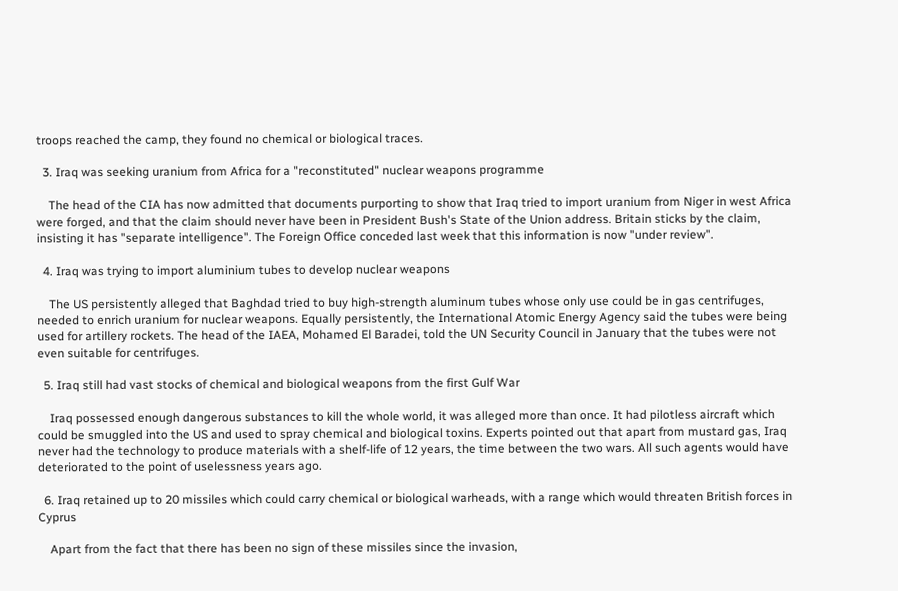troops reached the camp, they found no chemical or biological traces.

  3. Iraq was seeking uranium from Africa for a "reconstituted" nuclear weapons programme

    The head of the CIA has now admitted that documents purporting to show that Iraq tried to import uranium from Niger in west Africa were forged, and that the claim should never have been in President Bush's State of the Union address. Britain sticks by the claim, insisting it has "separate intelligence". The Foreign Office conceded last week that this information is now "under review".

  4. Iraq was trying to import aluminium tubes to develop nuclear weapons

    The US persistently alleged that Baghdad tried to buy high-strength aluminum tubes whose only use could be in gas centrifuges, needed to enrich uranium for nuclear weapons. Equally persistently, the International Atomic Energy Agency said the tubes were being used for artillery rockets. The head of the IAEA, Mohamed El Baradei, told the UN Security Council in January that the tubes were not even suitable for centrifuges.

  5. Iraq still had vast stocks of chemical and biological weapons from the first Gulf War

    Iraq possessed enough dangerous substances to kill the whole world, it was alleged more than once. It had pilotless aircraft which could be smuggled into the US and used to spray chemical and biological toxins. Experts pointed out that apart from mustard gas, Iraq never had the technology to produce materials with a shelf-life of 12 years, the time between the two wars. All such agents would have deteriorated to the point of uselessness years ago.

  6. Iraq retained up to 20 missiles which could carry chemical or biological warheads, with a range which would threaten British forces in Cyprus

    Apart from the fact that there has been no sign of these missiles since the invasion,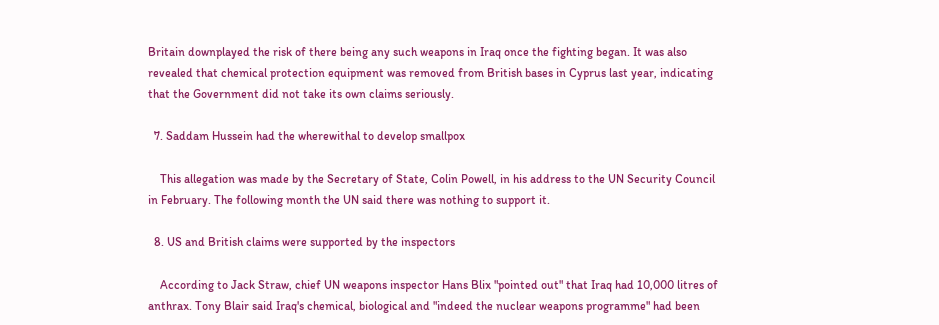Britain downplayed the risk of there being any such weapons in Iraq once the fighting began. It was also revealed that chemical protection equipment was removed from British bases in Cyprus last year, indicating that the Government did not take its own claims seriously.

  7. Saddam Hussein had the wherewithal to develop smallpox

    This allegation was made by the Secretary of State, Colin Powell, in his address to the UN Security Council in February. The following month the UN said there was nothing to support it.

  8. US and British claims were supported by the inspectors

    According to Jack Straw, chief UN weapons inspector Hans Blix "pointed out" that Iraq had 10,000 litres of anthrax. Tony Blair said Iraq's chemical, biological and "indeed the nuclear weapons programme" had been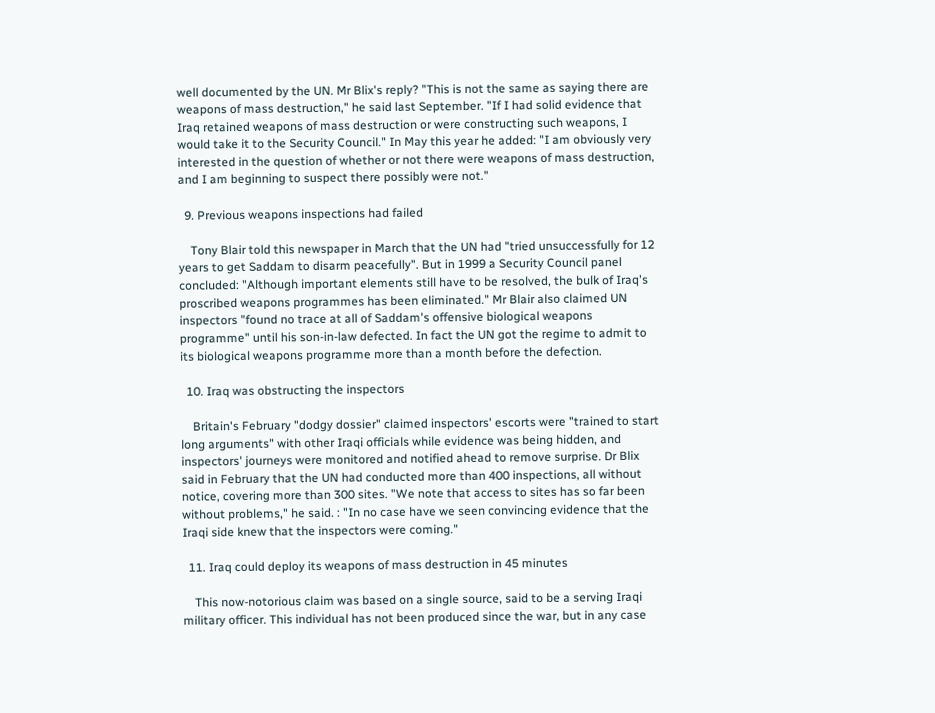well documented by the UN. Mr Blix's reply? "This is not the same as saying there are weapons of mass destruction," he said last September. "If I had solid evidence that Iraq retained weapons of mass destruction or were constructing such weapons, I would take it to the Security Council." In May this year he added: "I am obviously very interested in the question of whether or not there were weapons of mass destruction, and I am beginning to suspect there possibly were not."

  9. Previous weapons inspections had failed

    Tony Blair told this newspaper in March that the UN had "tried unsuccessfully for 12 years to get Saddam to disarm peacefully". But in 1999 a Security Council panel concluded: "Although important elements still have to be resolved, the bulk of Iraq's proscribed weapons programmes has been eliminated." Mr Blair also claimed UN inspectors "found no trace at all of Saddam's offensive biological weapons programme" until his son-in-law defected. In fact the UN got the regime to admit to its biological weapons programme more than a month before the defection.

  10. Iraq was obstructing the inspectors

    Britain's February "dodgy dossier" claimed inspectors' escorts were "trained to start long arguments" with other Iraqi officials while evidence was being hidden, and inspectors' journeys were monitored and notified ahead to remove surprise. Dr Blix said in February that the UN had conducted more than 400 inspections, all without notice, covering more than 300 sites. "We note that access to sites has so far been without problems," he said. : "In no case have we seen convincing evidence that the Iraqi side knew that the inspectors were coming."

  11. Iraq could deploy its weapons of mass destruction in 45 minutes

    This now-notorious claim was based on a single source, said to be a serving Iraqi military officer. This individual has not been produced since the war, but in any case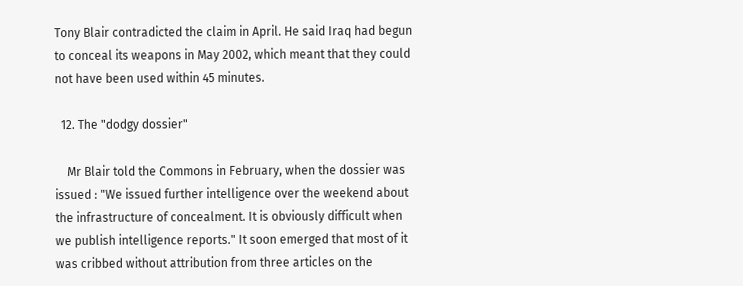Tony Blair contradicted the claim in April. He said Iraq had begun to conceal its weapons in May 2002, which meant that they could not have been used within 45 minutes.

  12. The "dodgy dossier"

    Mr Blair told the Commons in February, when the dossier was issued : "We issued further intelligence over the weekend about the infrastructure of concealment. It is obviously difficult when we publish intelligence reports." It soon emerged that most of it was cribbed without attribution from three articles on the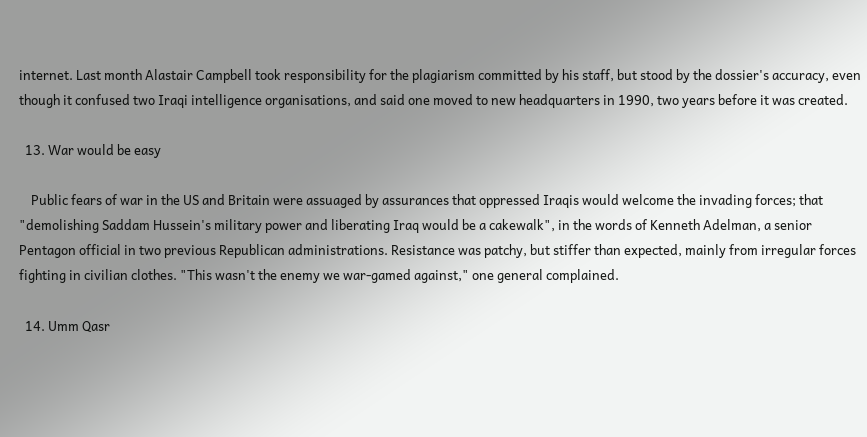internet. Last month Alastair Campbell took responsibility for the plagiarism committed by his staff, but stood by the dossier's accuracy, even though it confused two Iraqi intelligence organisations, and said one moved to new headquarters in 1990, two years before it was created.

  13. War would be easy

    Public fears of war in the US and Britain were assuaged by assurances that oppressed Iraqis would welcome the invading forces; that "demolishing Saddam Hussein's military power and liberating Iraq would be a cakewalk", in the words of Kenneth Adelman, a senior Pentagon official in two previous Republican administrations. Resistance was patchy, but stiffer than expected, mainly from irregular forces fighting in civilian clothes. "This wasn't the enemy we war-gamed against," one general complained.

  14. Umm Qasr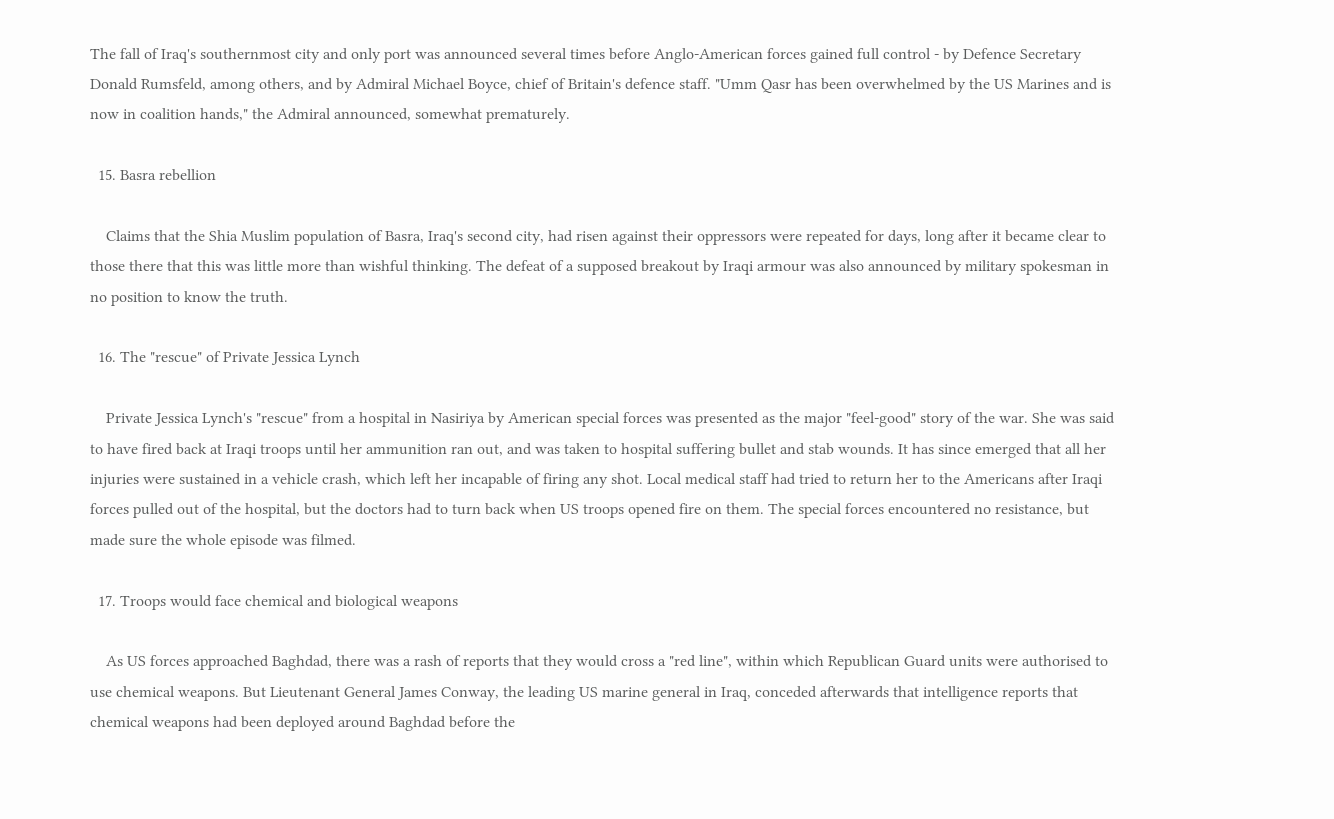The fall of Iraq's southernmost city and only port was announced several times before Anglo-American forces gained full control - by Defence Secretary Donald Rumsfeld, among others, and by Admiral Michael Boyce, chief of Britain's defence staff. "Umm Qasr has been overwhelmed by the US Marines and is now in coalition hands," the Admiral announced, somewhat prematurely.

  15. Basra rebellion

    Claims that the Shia Muslim population of Basra, Iraq's second city, had risen against their oppressors were repeated for days, long after it became clear to those there that this was little more than wishful thinking. The defeat of a supposed breakout by Iraqi armour was also announced by military spokesman in no position to know the truth.

  16. The "rescue" of Private Jessica Lynch

    Private Jessica Lynch's "rescue" from a hospital in Nasiriya by American special forces was presented as the major "feel-good" story of the war. She was said to have fired back at Iraqi troops until her ammunition ran out, and was taken to hospital suffering bullet and stab wounds. It has since emerged that all her injuries were sustained in a vehicle crash, which left her incapable of firing any shot. Local medical staff had tried to return her to the Americans after Iraqi forces pulled out of the hospital, but the doctors had to turn back when US troops opened fire on them. The special forces encountered no resistance, but made sure the whole episode was filmed.

  17. Troops would face chemical and biological weapons

    As US forces approached Baghdad, there was a rash of reports that they would cross a "red line", within which Republican Guard units were authorised to use chemical weapons. But Lieutenant General James Conway, the leading US marine general in Iraq, conceded afterwards that intelligence reports that chemical weapons had been deployed around Baghdad before the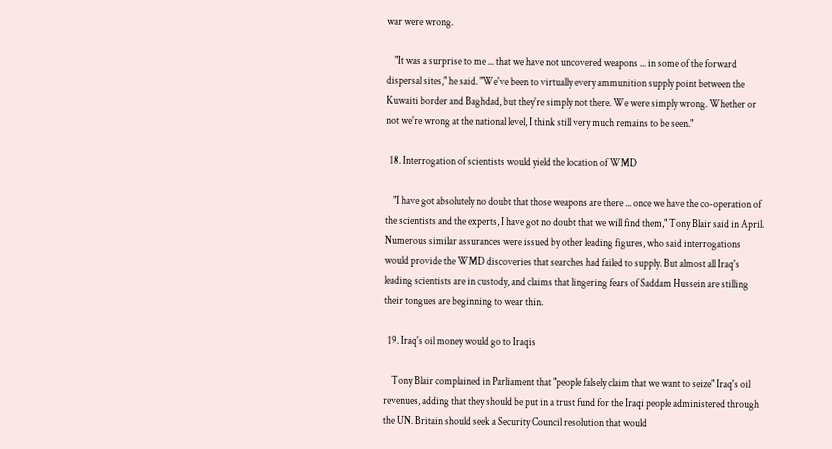war were wrong.

    "It was a surprise to me ... that we have not uncovered weapons ... in some of the forward dispersal sites," he said. "We've been to virtually every ammunition supply point between the Kuwaiti border and Baghdad, but they're simply not there. We were simply wrong. Whether or not we're wrong at the national level, I think still very much remains to be seen."

  18. Interrogation of scientists would yield the location of WMD

    "I have got absolutely no doubt that those weapons are there ... once we have the co-operation of the scientists and the experts, I have got no doubt that we will find them," Tony Blair said in April. Numerous similar assurances were issued by other leading figures, who said interrogations would provide the WMD discoveries that searches had failed to supply. But almost all Iraq's leading scientists are in custody, and claims that lingering fears of Saddam Hussein are stilling their tongues are beginning to wear thin.

  19. Iraq's oil money would go to Iraqis

    Tony Blair complained in Parliament that "people falsely claim that we want to seize" Iraq's oil revenues, adding that they should be put in a trust fund for the Iraqi people administered through the UN. Britain should seek a Security Council resolution that would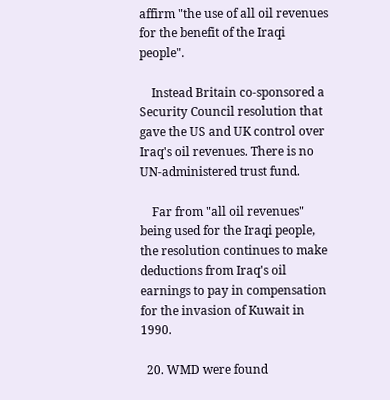affirm "the use of all oil revenues for the benefit of the Iraqi people".

    Instead Britain co-sponsored a Security Council resolution that gave the US and UK control over Iraq's oil revenues. There is no UN-administered trust fund.

    Far from "all oil revenues" being used for the Iraqi people, the resolution continues to make deductions from Iraq's oil earnings to pay in compensation for the invasion of Kuwait in 1990.

  20. WMD were found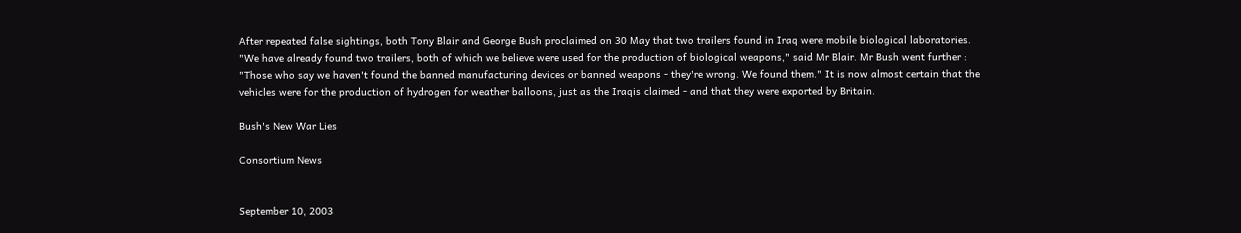After repeated false sightings, both Tony Blair and George Bush proclaimed on 30 May that two trailers found in Iraq were mobile biological laboratories. "We have already found two trailers, both of which we believe were used for the production of biological weapons," said Mr Blair. Mr Bush went further : "Those who say we haven't found the banned manufacturing devices or banned weapons - they're wrong. We found them." It is now almost certain that the vehicles were for the production of hydrogen for weather balloons, just as the Iraqis claimed - and that they were exported by Britain.

Bush's New War Lies

Consortium News


September 10, 2003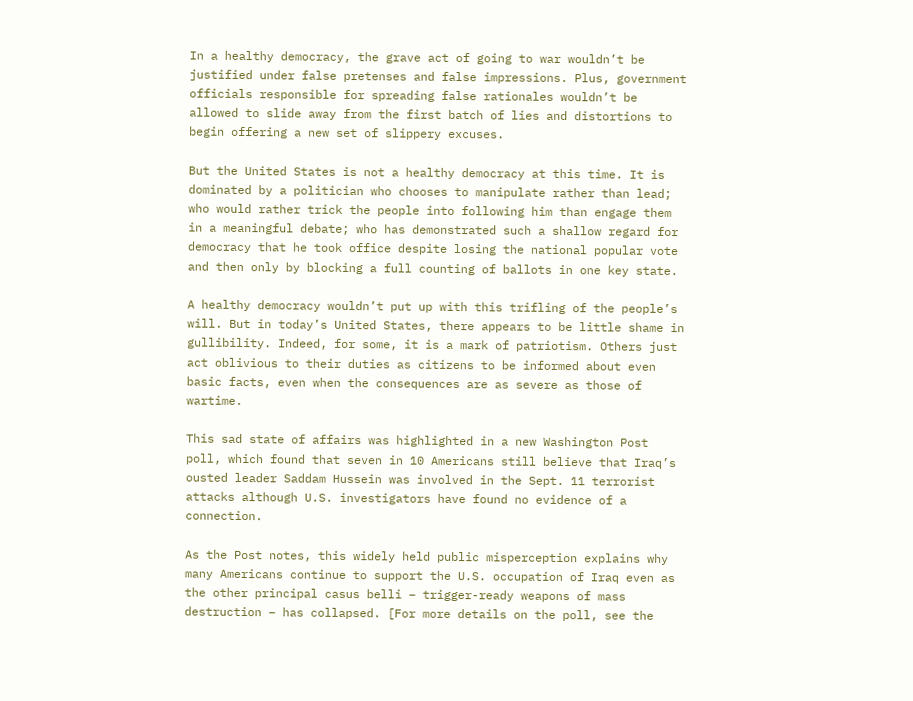In a healthy democracy, the grave act of going to war wouldn’t be justified under false pretenses and false impressions. Plus, government officials responsible for spreading false rationales wouldn’t be allowed to slide away from the first batch of lies and distortions to begin offering a new set of slippery excuses.

But the United States is not a healthy democracy at this time. It is dominated by a politician who chooses to manipulate rather than lead; who would rather trick the people into following him than engage them in a meaningful debate; who has demonstrated such a shallow regard for democracy that he took office despite losing the national popular vote and then only by blocking a full counting of ballots in one key state.

A healthy democracy wouldn’t put up with this trifling of the people’s will. But in today’s United States, there appears to be little shame in gullibility. Indeed, for some, it is a mark of patriotism. Others just act oblivious to their duties as citizens to be informed about even basic facts, even when the consequences are as severe as those of wartime.

This sad state of affairs was highlighted in a new Washington Post poll, which found that seven in 10 Americans still believe that Iraq’s ousted leader Saddam Hussein was involved in the Sept. 11 terrorist attacks although U.S. investigators have found no evidence of a connection.

As the Post notes, this widely held public misperception explains why many Americans continue to support the U.S. occupation of Iraq even as the other principal casus belli – trigger-ready weapons of mass destruction – has collapsed. [For more details on the poll, see the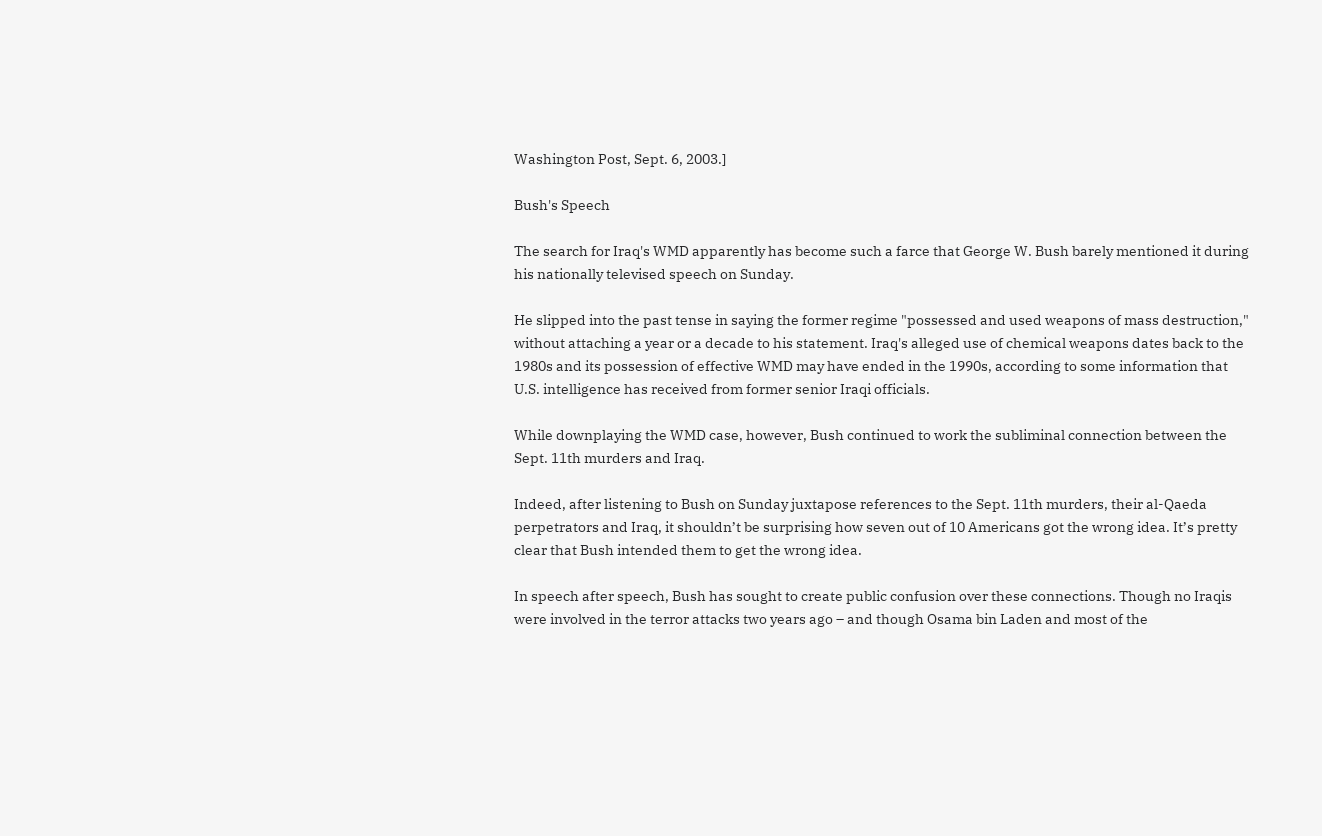Washington Post, Sept. 6, 2003.]

Bush's Speech

The search for Iraq's WMD apparently has become such a farce that George W. Bush barely mentioned it during his nationally televised speech on Sunday.

He slipped into the past tense in saying the former regime "possessed and used weapons of mass destruction," without attaching a year or a decade to his statement. Iraq's alleged use of chemical weapons dates back to the 1980s and its possession of effective WMD may have ended in the 1990s, according to some information that U.S. intelligence has received from former senior Iraqi officials.

While downplaying the WMD case, however, Bush continued to work the subliminal connection between the Sept. 11th murders and Iraq.

Indeed, after listening to Bush on Sunday juxtapose references to the Sept. 11th murders, their al-Qaeda perpetrators and Iraq, it shouldn’t be surprising how seven out of 10 Americans got the wrong idea. It’s pretty clear that Bush intended them to get the wrong idea.

In speech after speech, Bush has sought to create public confusion over these connections. Though no Iraqis were involved in the terror attacks two years ago – and though Osama bin Laden and most of the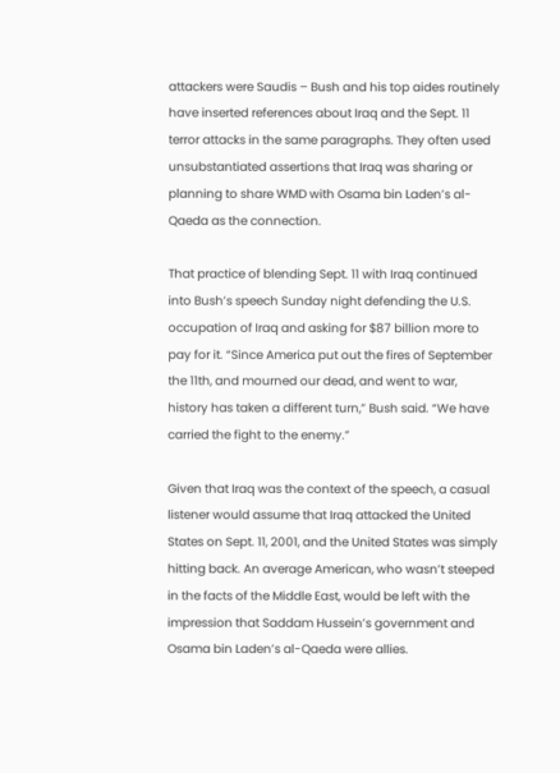attackers were Saudis – Bush and his top aides routinely have inserted references about Iraq and the Sept. 11 terror attacks in the same paragraphs. They often used unsubstantiated assertions that Iraq was sharing or planning to share WMD with Osama bin Laden’s al-Qaeda as the connection.

That practice of blending Sept. 11 with Iraq continued into Bush’s speech Sunday night defending the U.S. occupation of Iraq and asking for $87 billion more to pay for it. “Since America put out the fires of September the 11th, and mourned our dead, and went to war, history has taken a different turn,” Bush said. “We have carried the fight to the enemy.”

Given that Iraq was the context of the speech, a casual listener would assume that Iraq attacked the United States on Sept. 11, 2001, and the United States was simply hitting back. An average American, who wasn’t steeped in the facts of the Middle East, would be left with the impression that Saddam Hussein’s government and Osama bin Laden’s al-Qaeda were allies.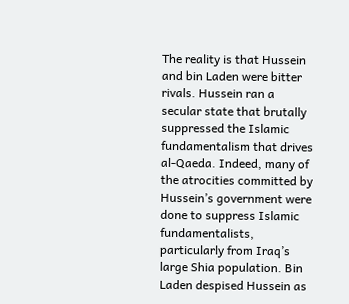The reality is that Hussein and bin Laden were bitter rivals. Hussein ran a secular state that brutally suppressed the Islamic fundamentalism that drives al-Qaeda. Indeed, many of the atrocities committed by Hussein’s government were done to suppress Islamic fundamentalists, particularly from Iraq’s large Shia population. Bin Laden despised Hussein as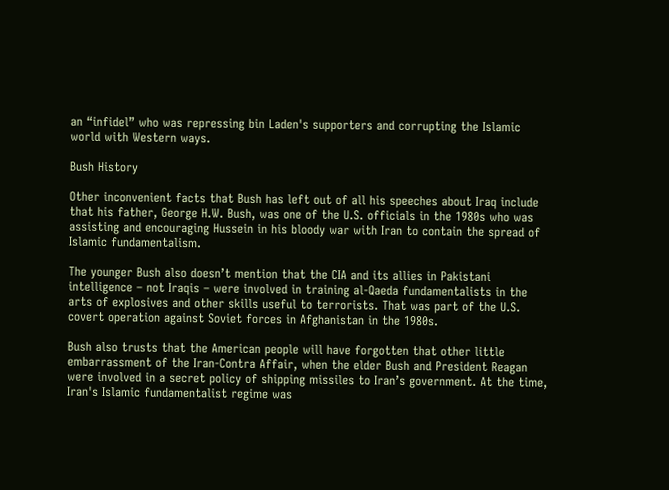an “infidel” who was repressing bin Laden's supporters and corrupting the Islamic world with Western ways.

Bush History

Other inconvenient facts that Bush has left out of all his speeches about Iraq include that his father, George H.W. Bush, was one of the U.S. officials in the 1980s who was assisting and encouraging Hussein in his bloody war with Iran to contain the spread of Islamic fundamentalism.

The younger Bush also doesn’t mention that the CIA and its allies in Pakistani intelligence – not Iraqis – were involved in training al-Qaeda fundamentalists in the arts of explosives and other skills useful to terrorists. That was part of the U.S. covert operation against Soviet forces in Afghanistan in the 1980s.

Bush also trusts that the American people will have forgotten that other little embarrassment of the Iran-Contra Affair, when the elder Bush and President Reagan were involved in a secret policy of shipping missiles to Iran’s government. At the time, Iran's Islamic fundamentalist regime was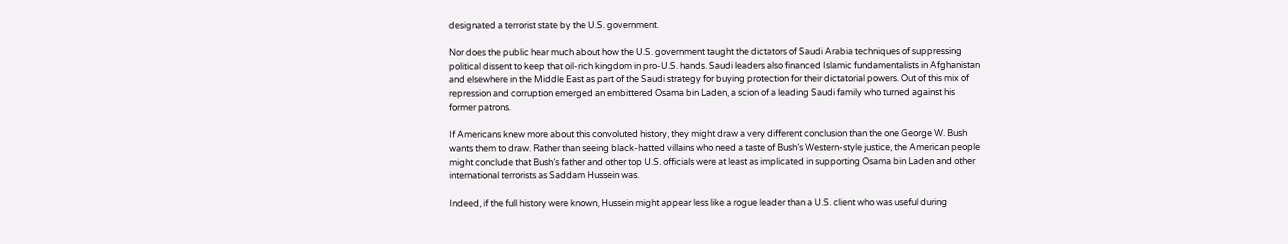designated a terrorist state by the U.S. government.

Nor does the public hear much about how the U.S. government taught the dictators of Saudi Arabia techniques of suppressing political dissent to keep that oil-rich kingdom in pro-U.S. hands. Saudi leaders also financed Islamic fundamentalists in Afghanistan and elsewhere in the Middle East as part of the Saudi strategy for buying protection for their dictatorial powers. Out of this mix of repression and corruption emerged an embittered Osama bin Laden, a scion of a leading Saudi family who turned against his former patrons.

If Americans knew more about this convoluted history, they might draw a very different conclusion than the one George W. Bush wants them to draw. Rather than seeing black-hatted villains who need a taste of Bush’s Western-style justice, the American people might conclude that Bush’s father and other top U.S. officials were at least as implicated in supporting Osama bin Laden and other international terrorists as Saddam Hussein was.

Indeed, if the full history were known, Hussein might appear less like a rogue leader than a U.S. client who was useful during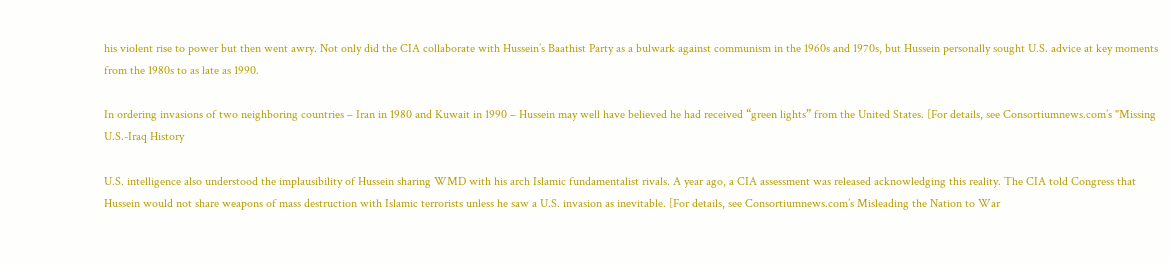his violent rise to power but then went awry. Not only did the CIA collaborate with Hussein’s Baathist Party as a bulwark against communism in the 1960s and 1970s, but Hussein personally sought U.S. advice at key moments from the 1980s to as late as 1990.

In ordering invasions of two neighboring countries – Iran in 1980 and Kuwait in 1990 – Hussein may well have believed he had received “green lights” from the United States. [For details, see Consortiumnews.com’s "Missing U.S.-Iraq History

U.S. intelligence also understood the implausibility of Hussein sharing WMD with his arch Islamic fundamentalist rivals. A year ago, a CIA assessment was released acknowledging this reality. The CIA told Congress that Hussein would not share weapons of mass destruction with Islamic terrorists unless he saw a U.S. invasion as inevitable. [For details, see Consortiumnews.com’s Misleading the Nation to War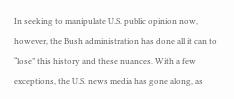In seeking to manipulate U.S. public opinion now, however, the Bush administration has done all it can to “lose” this history and these nuances. With a few exceptions, the U.S. news media has gone along, as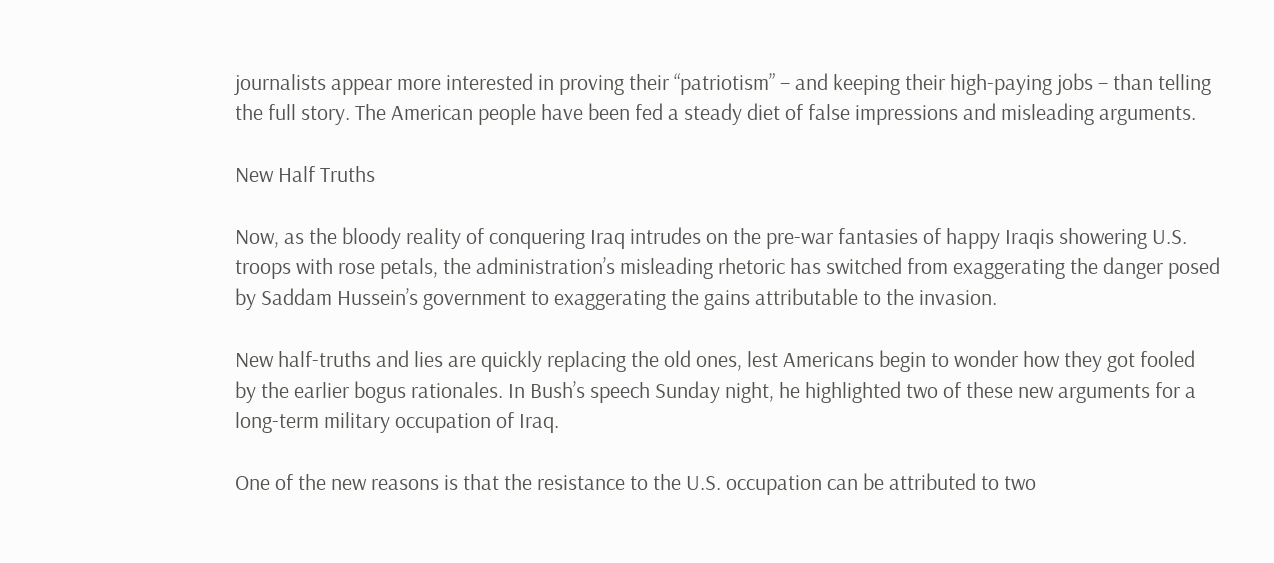journalists appear more interested in proving their “patriotism” – and keeping their high-paying jobs – than telling the full story. The American people have been fed a steady diet of false impressions and misleading arguments.

New Half Truths

Now, as the bloody reality of conquering Iraq intrudes on the pre-war fantasies of happy Iraqis showering U.S. troops with rose petals, the administration’s misleading rhetoric has switched from exaggerating the danger posed by Saddam Hussein’s government to exaggerating the gains attributable to the invasion.

New half-truths and lies are quickly replacing the old ones, lest Americans begin to wonder how they got fooled by the earlier bogus rationales. In Bush’s speech Sunday night, he highlighted two of these new arguments for a long-term military occupation of Iraq.

One of the new reasons is that the resistance to the U.S. occupation can be attributed to two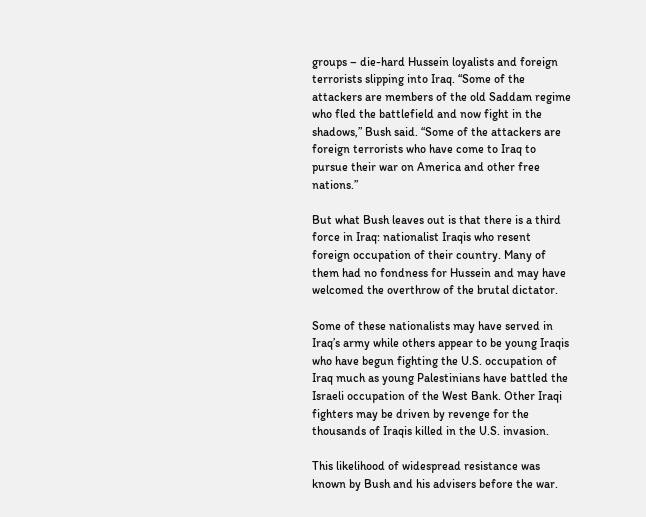groups – die-hard Hussein loyalists and foreign terrorists slipping into Iraq. “Some of the attackers are members of the old Saddam regime who fled the battlefield and now fight in the shadows,” Bush said. “Some of the attackers are foreign terrorists who have come to Iraq to pursue their war on America and other free nations.”

But what Bush leaves out is that there is a third force in Iraq: nationalist Iraqis who resent foreign occupation of their country. Many of them had no fondness for Hussein and may have welcomed the overthrow of the brutal dictator.

Some of these nationalists may have served in Iraq’s army while others appear to be young Iraqis who have begun fighting the U.S. occupation of Iraq much as young Palestinians have battled the Israeli occupation of the West Bank. Other Iraqi fighters may be driven by revenge for the thousands of Iraqis killed in the U.S. invasion.

This likelihood of widespread resistance was known by Bush and his advisers before the war.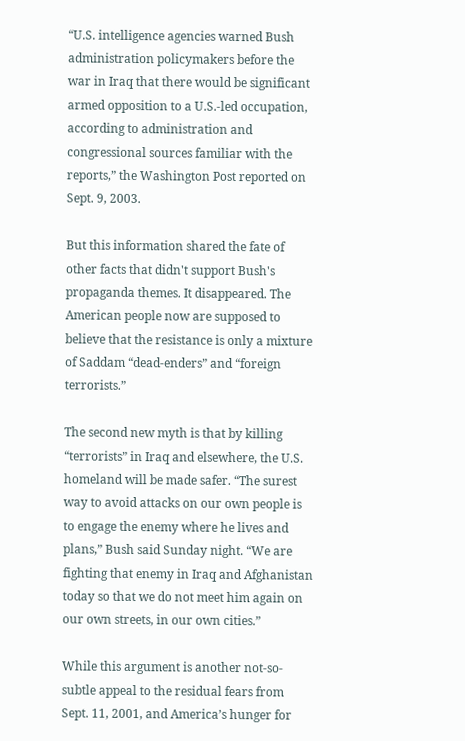“U.S. intelligence agencies warned Bush administration policymakers before the war in Iraq that there would be significant armed opposition to a U.S.-led occupation, according to administration and congressional sources familiar with the reports,” the Washington Post reported on Sept. 9, 2003.

But this information shared the fate of other facts that didn't support Bush's propaganda themes. It disappeared. The American people now are supposed to believe that the resistance is only a mixture of Saddam “dead-enders” and “foreign terrorists.”

The second new myth is that by killing “terrorists” in Iraq and elsewhere, the U.S. homeland will be made safer. “The surest way to avoid attacks on our own people is to engage the enemy where he lives and plans,” Bush said Sunday night. “We are fighting that enemy in Iraq and Afghanistan today so that we do not meet him again on our own streets, in our own cities.”

While this argument is another not-so-subtle appeal to the residual fears from Sept. 11, 2001, and America’s hunger for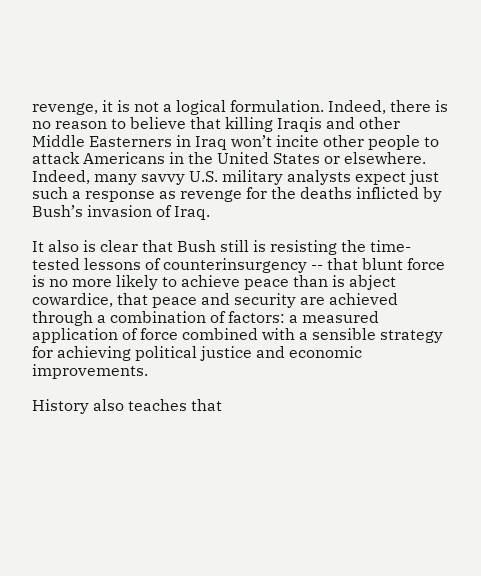revenge, it is not a logical formulation. Indeed, there is no reason to believe that killing Iraqis and other Middle Easterners in Iraq won’t incite other people to attack Americans in the United States or elsewhere. Indeed, many savvy U.S. military analysts expect just such a response as revenge for the deaths inflicted by Bush’s invasion of Iraq.

It also is clear that Bush still is resisting the time-tested lessons of counterinsurgency -- that blunt force is no more likely to achieve peace than is abject cowardice, that peace and security are achieved through a combination of factors: a measured application of force combined with a sensible strategy for achieving political justice and economic improvements.

History also teaches that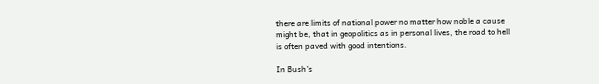there are limits of national power no matter how noble a cause might be, that in geopolitics as in personal lives, the road to hell is often paved with good intentions.

In Bush's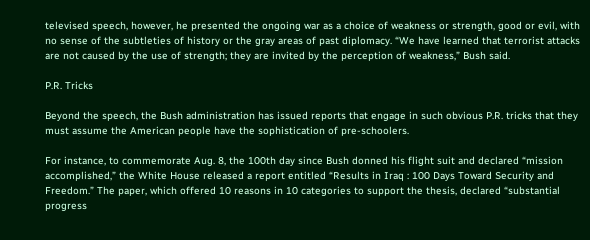televised speech, however, he presented the ongoing war as a choice of weakness or strength, good or evil, with no sense of the subtleties of history or the gray areas of past diplomacy. “We have learned that terrorist attacks are not caused by the use of strength; they are invited by the perception of weakness,” Bush said.

P.R. Tricks

Beyond the speech, the Bush administration has issued reports that engage in such obvious P.R. tricks that they must assume the American people have the sophistication of pre-schoolers.

For instance, to commemorate Aug. 8, the 100th day since Bush donned his flight suit and declared “mission accomplished,” the White House released a report entitled “Results in Iraq : 100 Days Toward Security and Freedom.” The paper, which offered 10 reasons in 10 categories to support the thesis, declared “substantial progress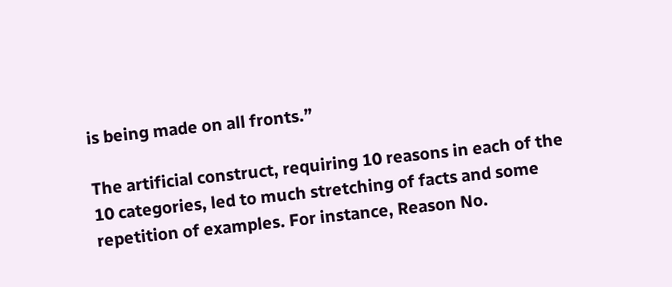is being made on all fronts.”

The artificial construct, requiring 10 reasons in each of the 10 categories, led to much stretching of facts and some repetition of examples. For instance, Reason No.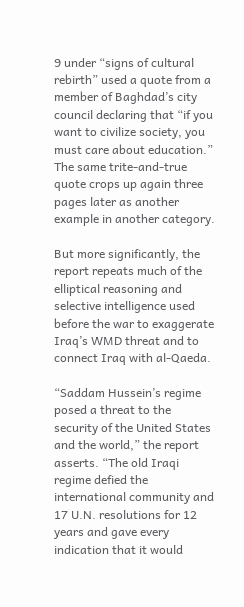9 under “signs of cultural rebirth” used a quote from a member of Baghdad’s city council declaring that “if you want to civilize society, you must care about education.” The same trite-and-true quote crops up again three pages later as another example in another category.

But more significantly, the report repeats much of the elliptical reasoning and selective intelligence used before the war to exaggerate Iraq’s WMD threat and to connect Iraq with al-Qaeda.

“Saddam Hussein’s regime posed a threat to the security of the United States and the world,” the report asserts. “The old Iraqi regime defied the international community and 17 U.N. resolutions for 12 years and gave every indication that it would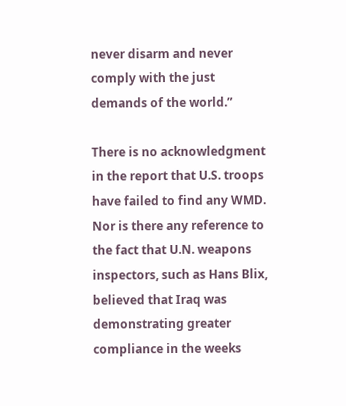never disarm and never comply with the just demands of the world.”

There is no acknowledgment in the report that U.S. troops have failed to find any WMD. Nor is there any reference to the fact that U.N. weapons inspectors, such as Hans Blix, believed that Iraq was demonstrating greater compliance in the weeks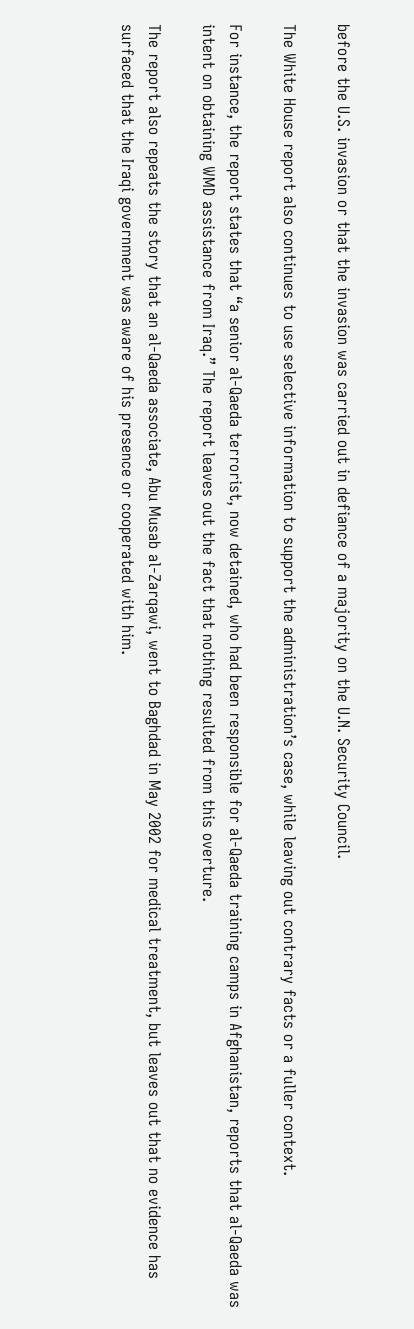before the U.S. invasion or that the invasion was carried out in defiance of a majority on the U.N. Security Council.

The White House report also continues to use selective information to support the administration’s case, while leaving out contrary facts or a fuller context.

For instance, the report states that “a senior al-Qaeda terrorist, now detained, who had been responsible for al-Qaeda training camps in Afghanistan, reports that al-Qaeda was intent on obtaining WMD assistance from Iraq.” The report leaves out the fact that nothing resulted from this overture.

The report also repeats the story that an al-Qaeda associate, Abu Musab al-Zarqawi, went to Baghdad in May 2002 for medical treatment, but leaves out that no evidence has surfaced that the Iraqi government was aware of his presence or cooperated with him.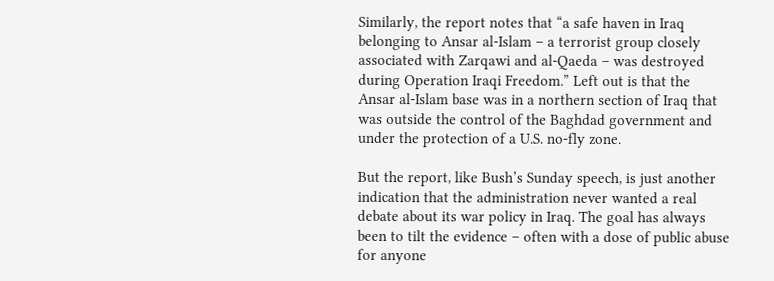Similarly, the report notes that “a safe haven in Iraq belonging to Ansar al-Islam – a terrorist group closely associated with Zarqawi and al-Qaeda – was destroyed during Operation Iraqi Freedom.” Left out is that the Ansar al-Islam base was in a northern section of Iraq that was outside the control of the Baghdad government and under the protection of a U.S. no-fly zone.

But the report, like Bush’s Sunday speech, is just another indication that the administration never wanted a real debate about its war policy in Iraq. The goal has always been to tilt the evidence – often with a dose of public abuse for anyone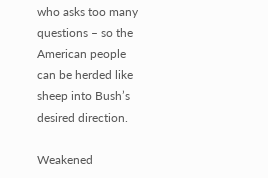who asks too many questions – so the American people can be herded like sheep into Bush’s desired direction.

Weakened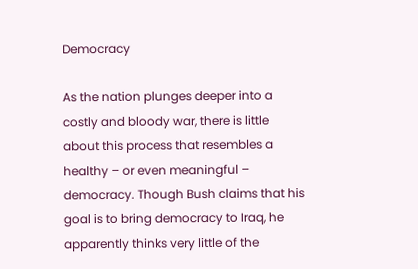Democracy

As the nation plunges deeper into a costly and bloody war, there is little about this process that resembles a healthy – or even meaningful – democracy. Though Bush claims that his goal is to bring democracy to Iraq, he apparently thinks very little of the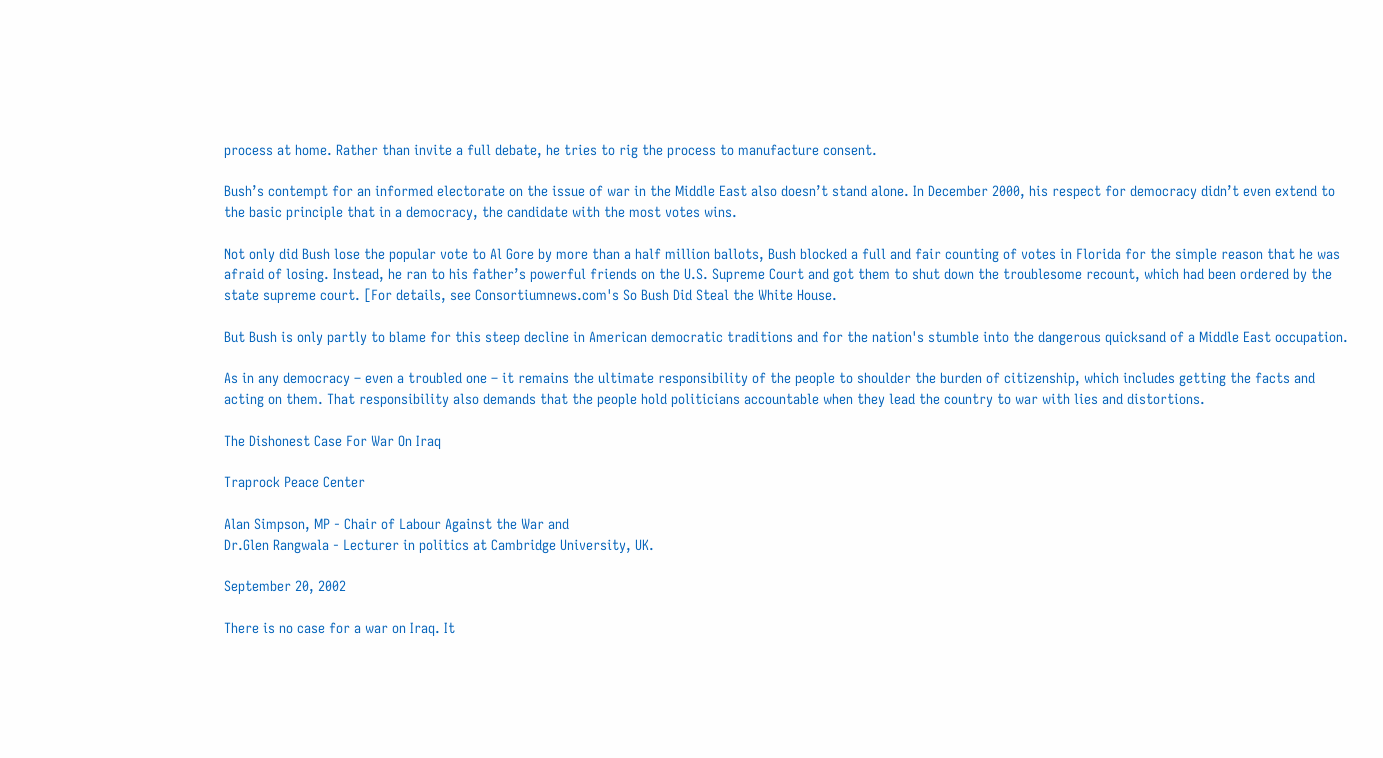process at home. Rather than invite a full debate, he tries to rig the process to manufacture consent.

Bush’s contempt for an informed electorate on the issue of war in the Middle East also doesn’t stand alone. In December 2000, his respect for democracy didn’t even extend to the basic principle that in a democracy, the candidate with the most votes wins.

Not only did Bush lose the popular vote to Al Gore by more than a half million ballots, Bush blocked a full and fair counting of votes in Florida for the simple reason that he was afraid of losing. Instead, he ran to his father’s powerful friends on the U.S. Supreme Court and got them to shut down the troublesome recount, which had been ordered by the state supreme court. [For details, see Consortiumnews.com's So Bush Did Steal the White House.

But Bush is only partly to blame for this steep decline in American democratic traditions and for the nation's stumble into the dangerous quicksand of a Middle East occupation.

As in any democracy – even a troubled one – it remains the ultimate responsibility of the people to shoulder the burden of citizenship, which includes getting the facts and acting on them. That responsibility also demands that the people hold politicians accountable when they lead the country to war with lies and distortions.

The Dishonest Case For War On Iraq

Traprock Peace Center

Alan Simpson, MP - Chair of Labour Against the War and
Dr.Glen Rangwala - Lecturer in politics at Cambridge University, UK.

September 20, 2002

There is no case for a war on Iraq. It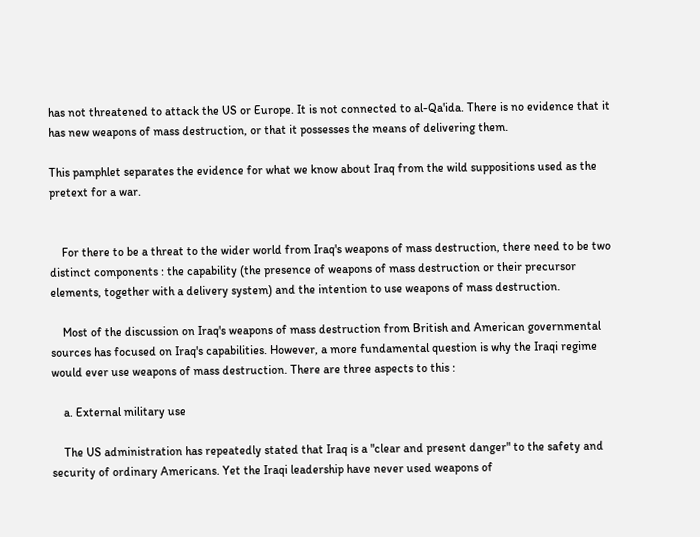has not threatened to attack the US or Europe. It is not connected to al-Qa'ida. There is no evidence that it has new weapons of mass destruction, or that it possesses the means of delivering them.

This pamphlet separates the evidence for what we know about Iraq from the wild suppositions used as the pretext for a war.


    For there to be a threat to the wider world from Iraq's weapons of mass destruction, there need to be two distinct components : the capability (the presence of weapons of mass destruction or their precursor elements, together with a delivery system) and the intention to use weapons of mass destruction.

    Most of the discussion on Iraq's weapons of mass destruction from British and American governmental sources has focused on Iraq's capabilities. However, a more fundamental question is why the Iraqi regime would ever use weapons of mass destruction. There are three aspects to this :

    a. External military use

    The US administration has repeatedly stated that Iraq is a "clear and present danger" to the safety and security of ordinary Americans. Yet the Iraqi leadership have never used weapons of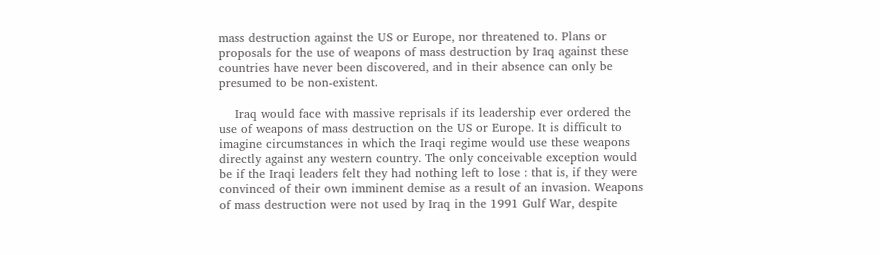mass destruction against the US or Europe, nor threatened to. Plans or proposals for the use of weapons of mass destruction by Iraq against these countries have never been discovered, and in their absence can only be presumed to be non-existent.

    Iraq would face with massive reprisals if its leadership ever ordered the use of weapons of mass destruction on the US or Europe. It is difficult to imagine circumstances in which the Iraqi regime would use these weapons directly against any western country. The only conceivable exception would be if the Iraqi leaders felt they had nothing left to lose : that is, if they were convinced of their own imminent demise as a result of an invasion. Weapons of mass destruction were not used by Iraq in the 1991 Gulf War, despite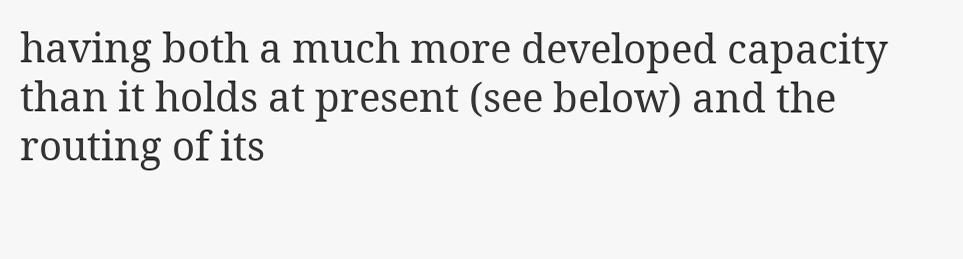having both a much more developed capacity than it holds at present (see below) and the routing of its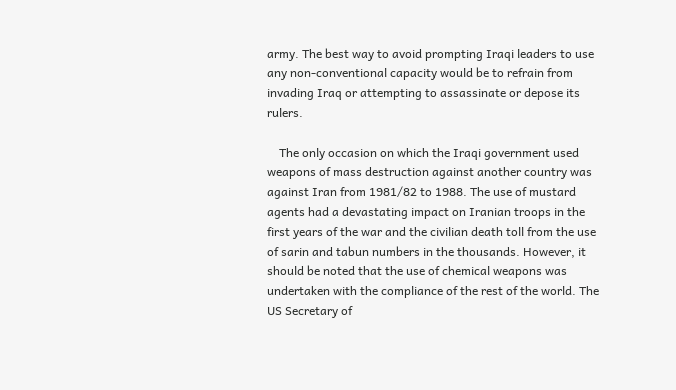army. The best way to avoid prompting Iraqi leaders to use any non-conventional capacity would be to refrain from invading Iraq or attempting to assassinate or depose its rulers.

    The only occasion on which the Iraqi government used weapons of mass destruction against another country was against Iran from 1981/82 to 1988. The use of mustard agents had a devastating impact on Iranian troops in the first years of the war and the civilian death toll from the use of sarin and tabun numbers in the thousands. However, it should be noted that the use of chemical weapons was undertaken with the compliance of the rest of the world. The US Secretary of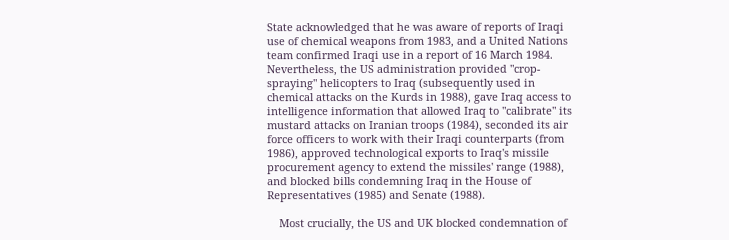State acknowledged that he was aware of reports of Iraqi use of chemical weapons from 1983, and a United Nations team confirmed Iraqi use in a report of 16 March 1984. Nevertheless, the US administration provided "crop-spraying" helicopters to Iraq (subsequently used in chemical attacks on the Kurds in 1988), gave Iraq access to intelligence information that allowed Iraq to "calibrate" its mustard attacks on Iranian troops (1984), seconded its air force officers to work with their Iraqi counterparts (from 1986), approved technological exports to Iraq's missile procurement agency to extend the missiles' range (1988), and blocked bills condemning Iraq in the House of Representatives (1985) and Senate (1988).

    Most crucially, the US and UK blocked condemnation of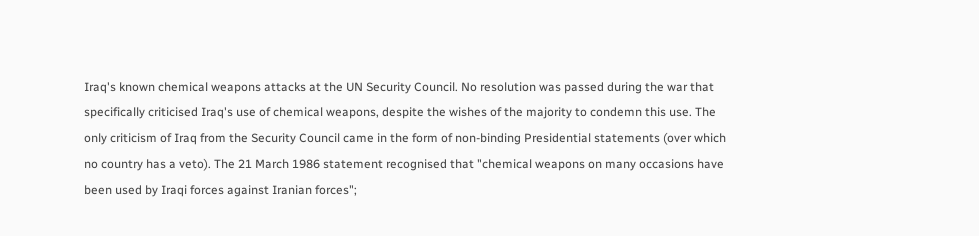Iraq's known chemical weapons attacks at the UN Security Council. No resolution was passed during the war that specifically criticised Iraq's use of chemical weapons, despite the wishes of the majority to condemn this use. The only criticism of Iraq from the Security Council came in the form of non-binding Presidential statements (over which no country has a veto). The 21 March 1986 statement recognised that "chemical weapons on many occasions have been used by Iraqi forces against Iranian forces";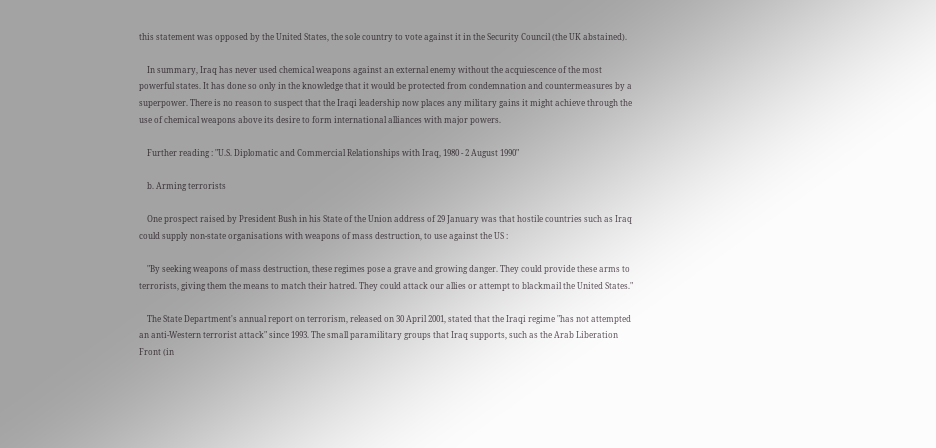this statement was opposed by the United States, the sole country to vote against it in the Security Council (the UK abstained).

    In summary, Iraq has never used chemical weapons against an external enemy without the acquiescence of the most powerful states. It has done so only in the knowledge that it would be protected from condemnation and countermeasures by a superpower. There is no reason to suspect that the Iraqi leadership now places any military gains it might achieve through the use of chemical weapons above its desire to form international alliances with major powers.

    Further reading : "U.S. Diplomatic and Commercial Relationships with Iraq, 1980 - 2 August 1990"

    b. Arming terrorists

    One prospect raised by President Bush in his State of the Union address of 29 January was that hostile countries such as Iraq could supply non-state organisations with weapons of mass destruction, to use against the US :

    "By seeking weapons of mass destruction, these regimes pose a grave and growing danger. They could provide these arms to terrorists, giving them the means to match their hatred. They could attack our allies or attempt to blackmail the United States."

    The State Department's annual report on terrorism, released on 30 April 2001, stated that the Iraqi regime "has not attempted an anti-Western terrorist attack" since 1993. The small paramilitary groups that Iraq supports, such as the Arab Liberation Front (in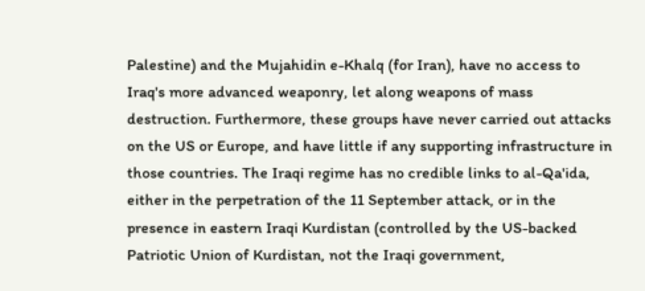Palestine) and the Mujahidin e-Khalq (for Iran), have no access to Iraq's more advanced weaponry, let along weapons of mass destruction. Furthermore, these groups have never carried out attacks on the US or Europe, and have little if any supporting infrastructure in those countries. The Iraqi regime has no credible links to al-Qa'ida, either in the perpetration of the 11 September attack, or in the presence in eastern Iraqi Kurdistan (controlled by the US-backed Patriotic Union of Kurdistan, not the Iraqi government,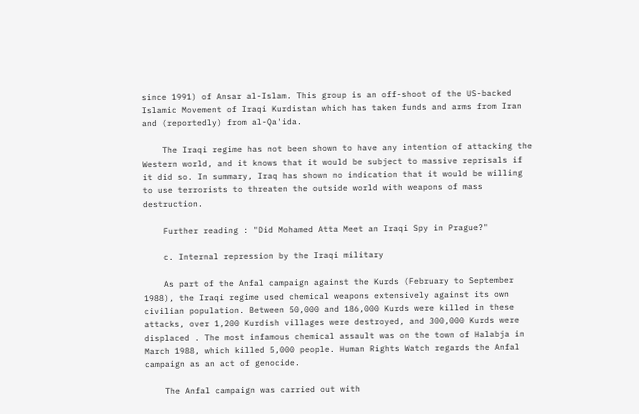since 1991) of Ansar al-Islam. This group is an off-shoot of the US-backed Islamic Movement of Iraqi Kurdistan which has taken funds and arms from Iran and (reportedly) from al-Qa'ida.

    The Iraqi regime has not been shown to have any intention of attacking the Western world, and it knows that it would be subject to massive reprisals if it did so. In summary, Iraq has shown no indication that it would be willing to use terrorists to threaten the outside world with weapons of mass destruction.

    Further reading : "Did Mohamed Atta Meet an Iraqi Spy in Prague?"

    c. Internal repression by the Iraqi military

    As part of the Anfal campaign against the Kurds (February to September 1988), the Iraqi regime used chemical weapons extensively against its own civilian population. Between 50,000 and 186,000 Kurds were killed in these attacks, over 1,200 Kurdish villages were destroyed, and 300,000 Kurds were displaced . The most infamous chemical assault was on the town of Halabja in March 1988, which killed 5,000 people. Human Rights Watch regards the Anfal campaign as an act of genocide.

    The Anfal campaign was carried out with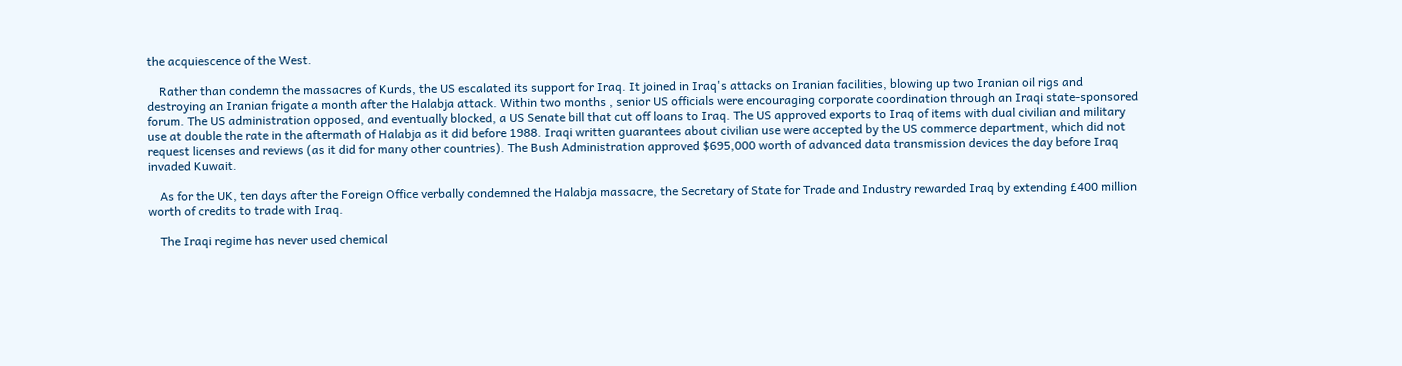the acquiescence of the West.

    Rather than condemn the massacres of Kurds, the US escalated its support for Iraq. It joined in Iraq's attacks on Iranian facilities, blowing up two Iranian oil rigs and destroying an Iranian frigate a month after the Halabja attack. Within two months , senior US officials were encouraging corporate coordination through an Iraqi state-sponsored forum. The US administration opposed, and eventually blocked, a US Senate bill that cut off loans to Iraq. The US approved exports to Iraq of items with dual civilian and military use at double the rate in the aftermath of Halabja as it did before 1988. Iraqi written guarantees about civilian use were accepted by the US commerce department, which did not request licenses and reviews (as it did for many other countries). The Bush Administration approved $695,000 worth of advanced data transmission devices the day before Iraq invaded Kuwait.

    As for the UK, ten days after the Foreign Office verbally condemned the Halabja massacre, the Secretary of State for Trade and Industry rewarded Iraq by extending £400 million worth of credits to trade with Iraq.

    The Iraqi regime has never used chemical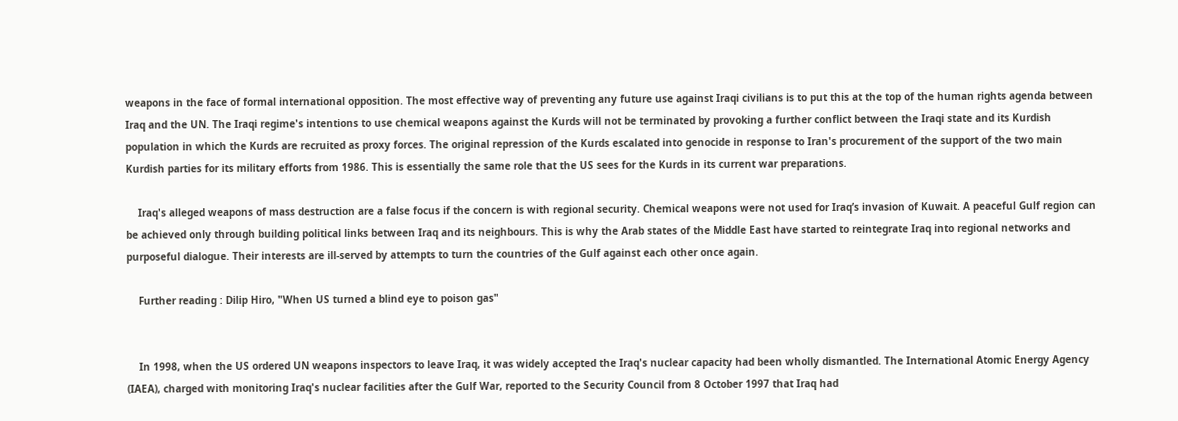weapons in the face of formal international opposition. The most effective way of preventing any future use against Iraqi civilians is to put this at the top of the human rights agenda between Iraq and the UN. The Iraqi regime's intentions to use chemical weapons against the Kurds will not be terminated by provoking a further conflict between the Iraqi state and its Kurdish population in which the Kurds are recruited as proxy forces. The original repression of the Kurds escalated into genocide in response to Iran's procurement of the support of the two main Kurdish parties for its military efforts from 1986. This is essentially the same role that the US sees for the Kurds in its current war preparations.

    Iraq's alleged weapons of mass destruction are a false focus if the concern is with regional security. Chemical weapons were not used for Iraq’s invasion of Kuwait. A peaceful Gulf region can be achieved only through building political links between Iraq and its neighbours. This is why the Arab states of the Middle East have started to reintegrate Iraq into regional networks and purposeful dialogue. Their interests are ill-served by attempts to turn the countries of the Gulf against each other once again.

    Further reading : Dilip Hiro, "When US turned a blind eye to poison gas"


    In 1998, when the US ordered UN weapons inspectors to leave Iraq, it was widely accepted the Iraq's nuclear capacity had been wholly dismantled. The International Atomic Energy Agency (IAEA), charged with monitoring Iraq's nuclear facilities after the Gulf War, reported to the Security Council from 8 October 1997 that Iraq had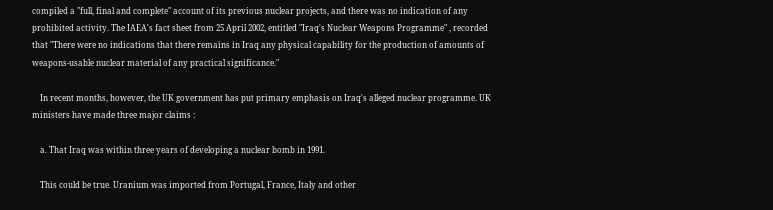compiled a "full, final and complete" account of its previous nuclear projects, and there was no indication of any prohibited activity. The IAEA's fact sheet from 25 April 2002, entitled "Iraq's Nuclear Weapons Programme" , recorded that "There were no indications that there remains in Iraq any physical capability for the production of amounts of weapons-usable nuclear material of any practical significance."

    In recent months, however, the UK government has put primary emphasis on Iraq's alleged nuclear programme. UK ministers have made three major claims :

    a. That Iraq was within three years of developing a nuclear bomb in 1991.

    This could be true. Uranium was imported from Portugal, France, Italy and other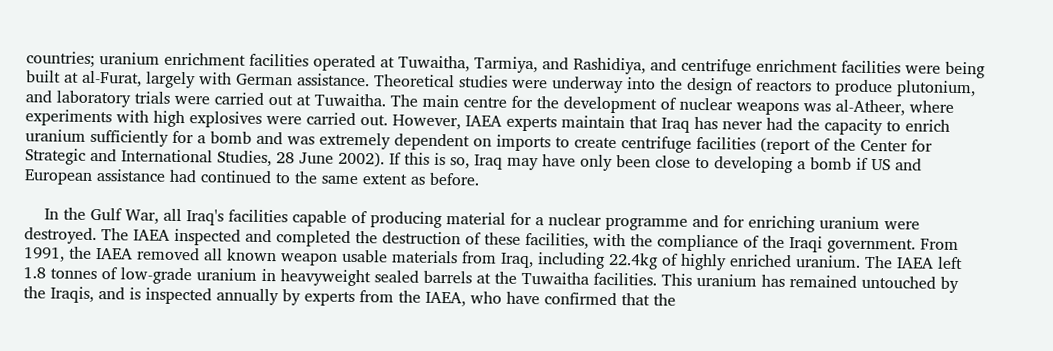countries; uranium enrichment facilities operated at Tuwaitha, Tarmiya, and Rashidiya, and centrifuge enrichment facilities were being built at al-Furat, largely with German assistance. Theoretical studies were underway into the design of reactors to produce plutonium, and laboratory trials were carried out at Tuwaitha. The main centre for the development of nuclear weapons was al-Atheer, where experiments with high explosives were carried out. However, IAEA experts maintain that Iraq has never had the capacity to enrich uranium sufficiently for a bomb and was extremely dependent on imports to create centrifuge facilities (report of the Center for Strategic and International Studies, 28 June 2002). If this is so, Iraq may have only been close to developing a bomb if US and European assistance had continued to the same extent as before.

    In the Gulf War, all Iraq's facilities capable of producing material for a nuclear programme and for enriching uranium were destroyed. The IAEA inspected and completed the destruction of these facilities, with the compliance of the Iraqi government. From 1991, the IAEA removed all known weapon usable materials from Iraq, including 22.4kg of highly enriched uranium. The IAEA left 1.8 tonnes of low-grade uranium in heavyweight sealed barrels at the Tuwaitha facilities. This uranium has remained untouched by the Iraqis, and is inspected annually by experts from the IAEA, who have confirmed that the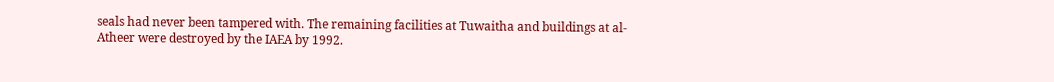seals had never been tampered with. The remaining facilities at Tuwaitha and buildings at al-Atheer were destroyed by the IAEA by 1992.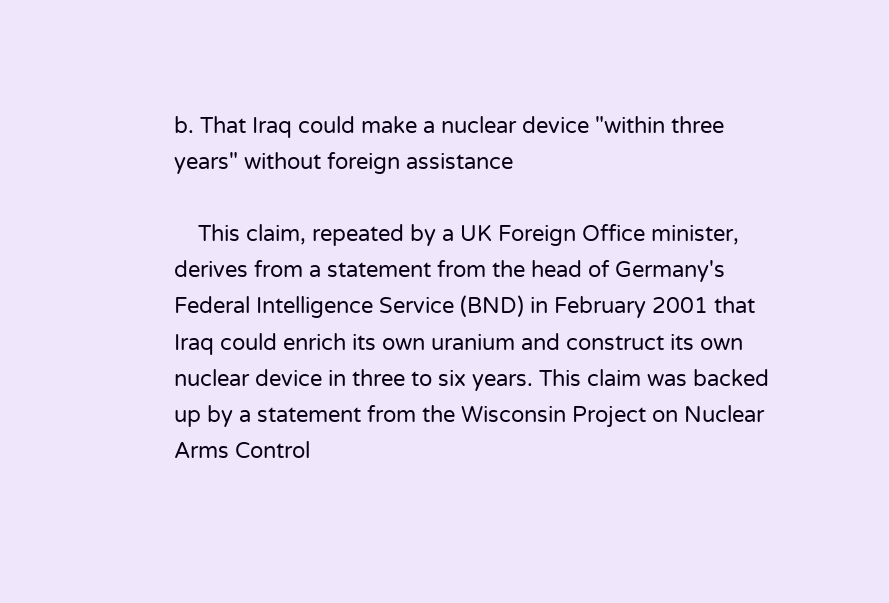b. That Iraq could make a nuclear device "within three years" without foreign assistance

    This claim, repeated by a UK Foreign Office minister, derives from a statement from the head of Germany's Federal Intelligence Service (BND) in February 2001 that Iraq could enrich its own uranium and construct its own nuclear device in three to six years. This claim was backed up by a statement from the Wisconsin Project on Nuclear Arms Control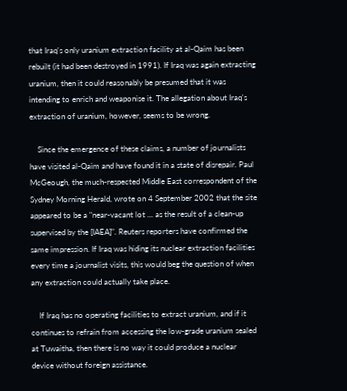that Iraq's only uranium extraction facility at al-Qaim has been rebuilt (it had been destroyed in 1991). If Iraq was again extracting uranium, then it could reasonably be presumed that it was intending to enrich and weaponise it. The allegation about Iraq's extraction of uranium, however, seems to be wrong.

    Since the emergence of these claims, a number of journalists have visited al-Qaim and have found it in a state of disrepair. Paul McGeough, the much-respected Middle East correspondent of the Sydney Morning Herald, wrote on 4 September 2002 that the site appeared to be a "near-vacant lot ... as the result of a clean-up supervised by the [IAEA]". Reuters reporters have confirmed the same impression. If Iraq was hiding its nuclear extraction facilities every time a journalist visits, this would beg the question of when any extraction could actually take place.

    If Iraq has no operating facilities to extract uranium, and if it continues to refrain from accessing the low-grade uranium sealed at Tuwaitha, then there is no way it could produce a nuclear device without foreign assistance.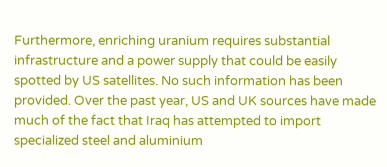Furthermore, enriching uranium requires substantial infrastructure and a power supply that could be easily spotted by US satellites. No such information has been provided. Over the past year, US and UK sources have made much of the fact that Iraq has attempted to import specialized steel and aluminium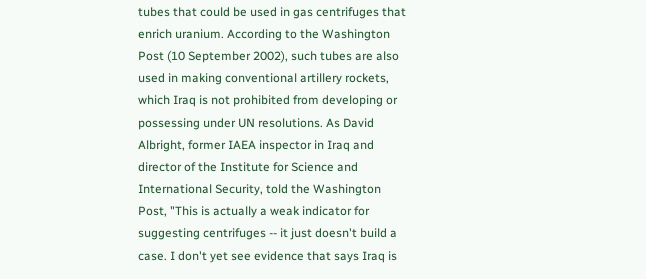tubes that could be used in gas centrifuges that enrich uranium. According to the Washington Post (10 September 2002), such tubes are also used in making conventional artillery rockets, which Iraq is not prohibited from developing or possessing under UN resolutions. As David Albright, former IAEA inspector in Iraq and director of the Institute for Science and International Security, told the Washington Post, "This is actually a weak indicator for suggesting centrifuges -- it just doesn't build a case. I don't yet see evidence that says Iraq is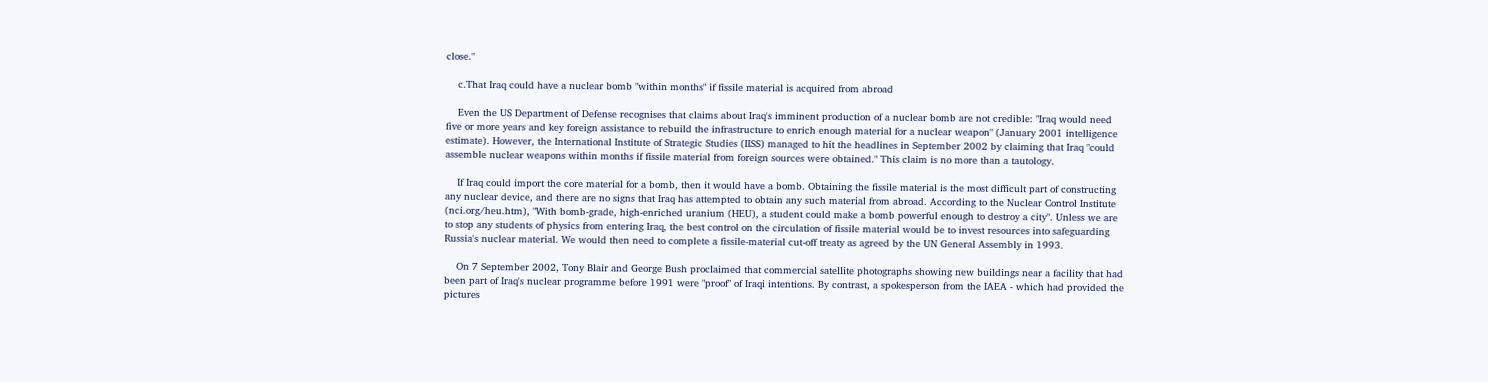close."

    c.That Iraq could have a nuclear bomb "within months" if fissile material is acquired from abroad

    Even the US Department of Defense recognises that claims about Iraq's imminent production of a nuclear bomb are not credible: "Iraq would need five or more years and key foreign assistance to rebuild the infrastructure to enrich enough material for a nuclear weapon" (January 2001 intelligence estimate). However, the International Institute of Strategic Studies (IISS) managed to hit the headlines in September 2002 by claiming that Iraq "could assemble nuclear weapons within months if fissile material from foreign sources were obtained." This claim is no more than a tautology.

    If Iraq could import the core material for a bomb, then it would have a bomb. Obtaining the fissile material is the most difficult part of constructing any nuclear device, and there are no signs that Iraq has attempted to obtain any such material from abroad. According to the Nuclear Control Institute (nci.org/heu.htm), "With bomb-grade, high-enriched uranium (HEU), a student could make a bomb powerful enough to destroy a city". Unless we are to stop any students of physics from entering Iraq, the best control on the circulation of fissile material would be to invest resources into safeguarding Russia's nuclear material. We would then need to complete a fissile-material cut-off treaty as agreed by the UN General Assembly in 1993.

    On 7 September 2002, Tony Blair and George Bush proclaimed that commercial satellite photographs showing new buildings near a facility that had been part of Iraq's nuclear programme before 1991 were "proof" of Iraqi intentions. By contrast, a spokesperson from the IAEA - which had provided the pictures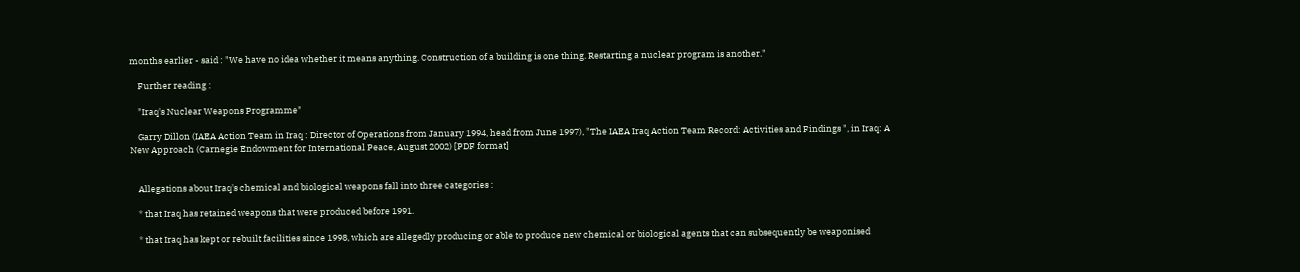months earlier - said : "We have no idea whether it means anything. Construction of a building is one thing. Restarting a nuclear program is another."

    Further reading :

    "Iraq's Nuclear Weapons Programme"

    Garry Dillon (IAEA Action Team in Iraq : Director of Operations from January 1994, head from June 1997), "The IAEA Iraq Action Team Record: Activities and Findings ", in Iraq: A New Approach (Carnegie Endowment for International Peace, August 2002) [PDF format]


    Allegations about Iraq's chemical and biological weapons fall into three categories :

    * that Iraq has retained weapons that were produced before 1991.

    * that Iraq has kept or rebuilt facilities since 1998, which are allegedly producing or able to produce new chemical or biological agents that can subsequently be weaponised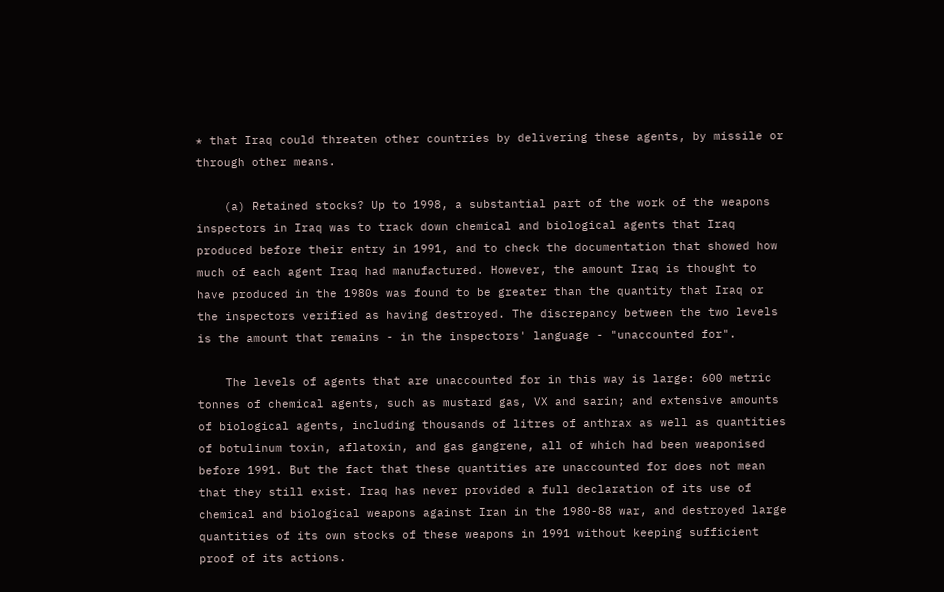* that Iraq could threaten other countries by delivering these agents, by missile or through other means.

    (a) Retained stocks? Up to 1998, a substantial part of the work of the weapons inspectors in Iraq was to track down chemical and biological agents that Iraq produced before their entry in 1991, and to check the documentation that showed how much of each agent Iraq had manufactured. However, the amount Iraq is thought to have produced in the 1980s was found to be greater than the quantity that Iraq or the inspectors verified as having destroyed. The discrepancy between the two levels is the amount that remains - in the inspectors' language - "unaccounted for".

    The levels of agents that are unaccounted for in this way is large: 600 metric tonnes of chemical agents, such as mustard gas, VX and sarin; and extensive amounts of biological agents, including thousands of litres of anthrax as well as quantities of botulinum toxin, aflatoxin, and gas gangrene, all of which had been weaponised before 1991. But the fact that these quantities are unaccounted for does not mean that they still exist. Iraq has never provided a full declaration of its use of chemical and biological weapons against Iran in the 1980-88 war, and destroyed large quantities of its own stocks of these weapons in 1991 without keeping sufficient proof of its actions.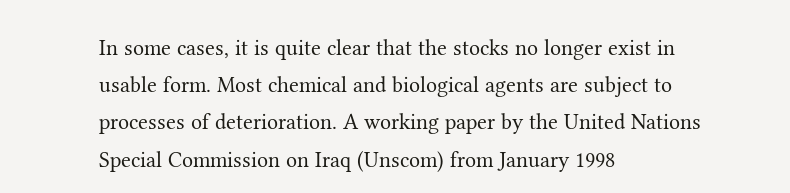In some cases, it is quite clear that the stocks no longer exist in usable form. Most chemical and biological agents are subject to processes of deterioration. A working paper by the United Nations Special Commission on Iraq (Unscom) from January 1998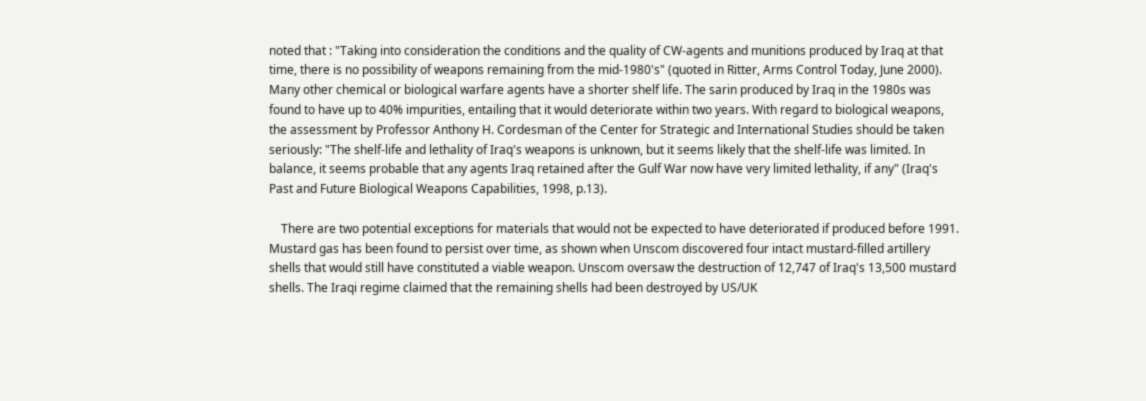noted that : "Taking into consideration the conditions and the quality of CW-agents and munitions produced by Iraq at that time, there is no possibility of weapons remaining from the mid-1980's" (quoted in Ritter, Arms Control Today, June 2000). Many other chemical or biological warfare agents have a shorter shelf life. The sarin produced by Iraq in the 1980s was found to have up to 40% impurities, entailing that it would deteriorate within two years. With regard to biological weapons, the assessment by Professor Anthony H. Cordesman of the Center for Strategic and International Studies should be taken seriously: "The shelf-life and lethality of Iraq's weapons is unknown, but it seems likely that the shelf-life was limited. In balance, it seems probable that any agents Iraq retained after the Gulf War now have very limited lethality, if any" (Iraq's Past and Future Biological Weapons Capabilities, 1998, p.13).

    There are two potential exceptions for materials that would not be expected to have deteriorated if produced before 1991. Mustard gas has been found to persist over time, as shown when Unscom discovered four intact mustard-filled artillery shells that would still have constituted a viable weapon. Unscom oversaw the destruction of 12,747 of Iraq's 13,500 mustard shells. The Iraqi regime claimed that the remaining shells had been destroyed by US/UK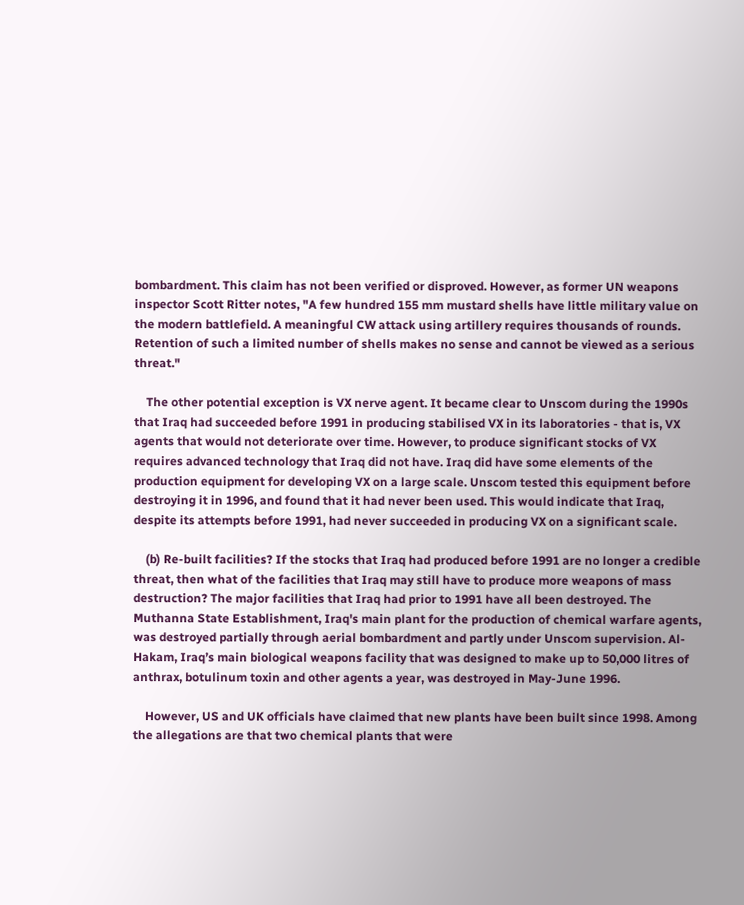bombardment. This claim has not been verified or disproved. However, as former UN weapons inspector Scott Ritter notes, "A few hundred 155 mm mustard shells have little military value on the modern battlefield. A meaningful CW attack using artillery requires thousands of rounds. Retention of such a limited number of shells makes no sense and cannot be viewed as a serious threat."

    The other potential exception is VX nerve agent. It became clear to Unscom during the 1990s that Iraq had succeeded before 1991 in producing stabilised VX in its laboratories - that is, VX agents that would not deteriorate over time. However, to produce significant stocks of VX requires advanced technology that Iraq did not have. Iraq did have some elements of the production equipment for developing VX on a large scale. Unscom tested this equipment before destroying it in 1996, and found that it had never been used. This would indicate that Iraq, despite its attempts before 1991, had never succeeded in producing VX on a significant scale.

    (b) Re-built facilities? If the stocks that Iraq had produced before 1991 are no longer a credible threat, then what of the facilities that Iraq may still have to produce more weapons of mass destruction? The major facilities that Iraq had prior to 1991 have all been destroyed. The Muthanna State Establishment, Iraq's main plant for the production of chemical warfare agents, was destroyed partially through aerial bombardment and partly under Unscom supervision. Al-Hakam, Iraq’s main biological weapons facility that was designed to make up to 50,000 litres of anthrax, botulinum toxin and other agents a year, was destroyed in May-June 1996.

    However, US and UK officials have claimed that new plants have been built since 1998. Among the allegations are that two chemical plants that were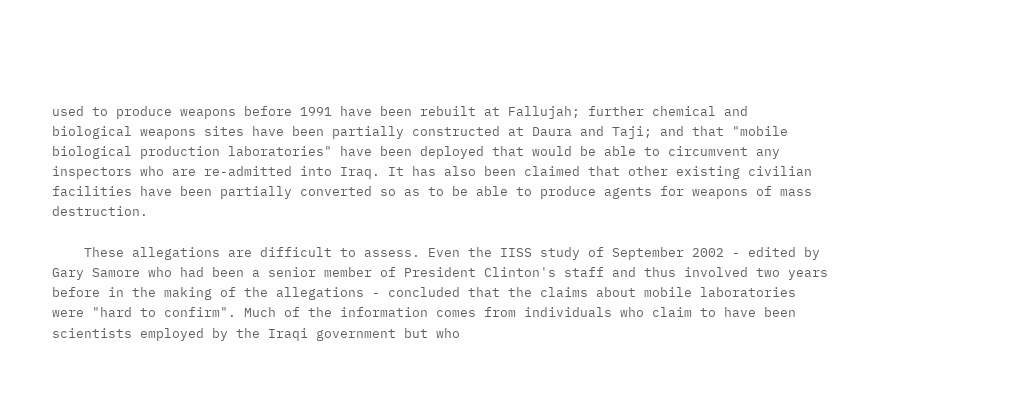used to produce weapons before 1991 have been rebuilt at Fallujah; further chemical and biological weapons sites have been partially constructed at Daura and Taji; and that "mobile biological production laboratories" have been deployed that would be able to circumvent any inspectors who are re-admitted into Iraq. It has also been claimed that other existing civilian facilities have been partially converted so as to be able to produce agents for weapons of mass destruction.

    These allegations are difficult to assess. Even the IISS study of September 2002 - edited by Gary Samore who had been a senior member of President Clinton's staff and thus involved two years before in the making of the allegations - concluded that the claims about mobile laboratories were "hard to confirm". Much of the information comes from individuals who claim to have been scientists employed by the Iraqi government but who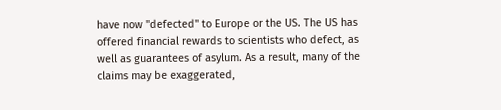have now "defected" to Europe or the US. The US has offered financial rewards to scientists who defect, as well as guarantees of asylum. As a result, many of the claims may be exaggerated,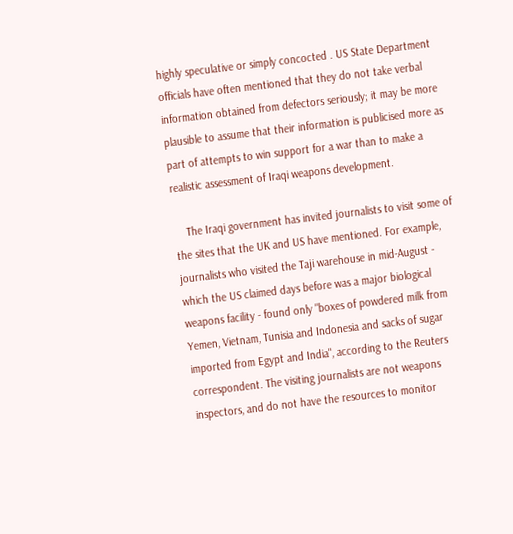highly speculative or simply concocted . US State Department officials have often mentioned that they do not take verbal information obtained from defectors seriously; it may be more plausible to assume that their information is publicised more as part of attempts to win support for a war than to make a realistic assessment of Iraqi weapons development.

    The Iraqi government has invited journalists to visit some of the sites that the UK and US have mentioned. For example, journalists who visited the Taji warehouse in mid-August - which the US claimed days before was a major biological weapons facility - found only "boxes of powdered milk from Yemen, Vietnam, Tunisia and Indonesia and sacks of sugar imported from Egypt and India", according to the Reuters correspondent. The visiting journalists are not weapons inspectors, and do not have the resources to monitor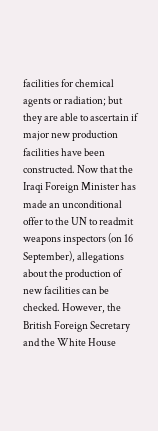facilities for chemical agents or radiation; but they are able to ascertain if major new production facilities have been constructed. Now that the Iraqi Foreign Minister has made an unconditional offer to the UN to readmit weapons inspectors (on 16 September), allegations about the production of new facilities can be checked. However, the British Foreign Secretary and the White House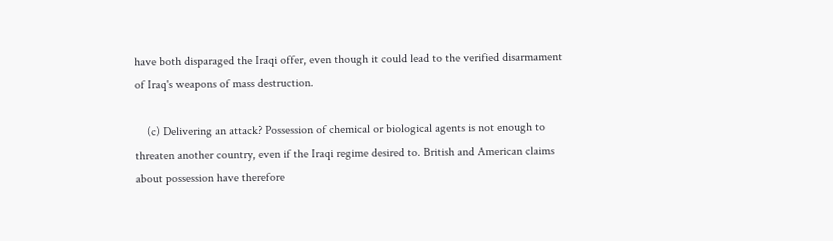have both disparaged the Iraqi offer, even though it could lead to the verified disarmament of Iraq's weapons of mass destruction.

    (c) Delivering an attack? Possession of chemical or biological agents is not enough to threaten another country, even if the Iraqi regime desired to. British and American claims about possession have therefore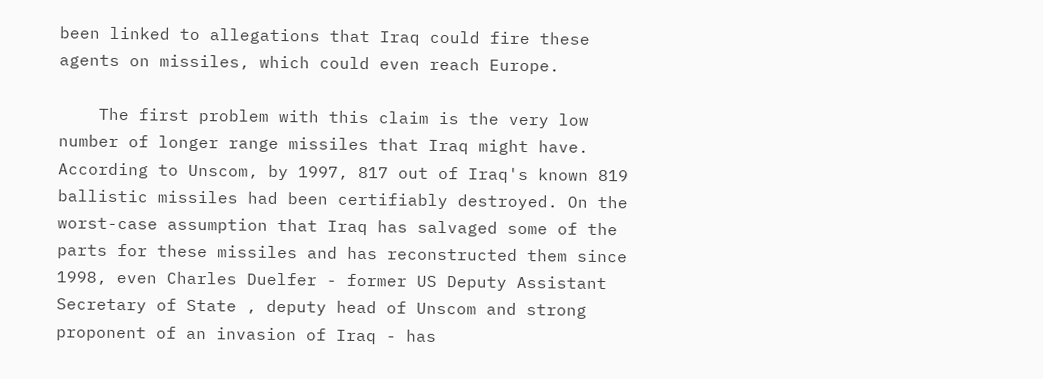been linked to allegations that Iraq could fire these agents on missiles, which could even reach Europe.

    The first problem with this claim is the very low number of longer range missiles that Iraq might have. According to Unscom, by 1997, 817 out of Iraq's known 819 ballistic missiles had been certifiably destroyed. On the worst-case assumption that Iraq has salvaged some of the parts for these missiles and has reconstructed them since 1998, even Charles Duelfer - former US Deputy Assistant Secretary of State , deputy head of Unscom and strong proponent of an invasion of Iraq - has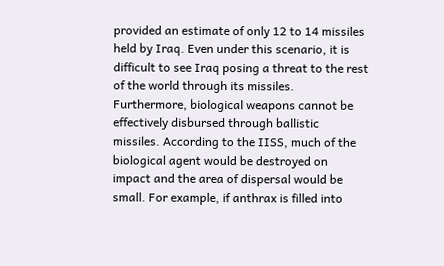provided an estimate of only 12 to 14 missiles held by Iraq. Even under this scenario, it is difficult to see Iraq posing a threat to the rest of the world through its missiles. Furthermore, biological weapons cannot be effectively disbursed through ballistic missiles. According to the IISS, much of the biological agent would be destroyed on impact and the area of dispersal would be small. For example, if anthrax is filled into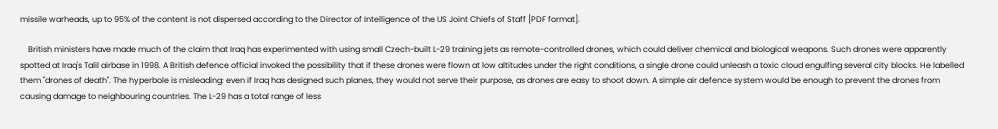missile warheads, up to 95% of the content is not dispersed according to the Director of Intelligence of the US Joint Chiefs of Staff [PDF format].

    British ministers have made much of the claim that Iraq has experimented with using small Czech-built L-29 training jets as remote-controlled drones, which could deliver chemical and biological weapons. Such drones were apparently spotted at Iraq's Talil airbase in 1998. A British defence official invoked the possibility that if these drones were flown at low altitudes under the right conditions, a single drone could unleash a toxic cloud engulfing several city blocks. He labelled them "drones of death". The hyperbole is misleading: even if Iraq has designed such planes, they would not serve their purpose, as drones are easy to shoot down. A simple air defence system would be enough to prevent the drones from causing damage to neighbouring countries. The L-29 has a total range of less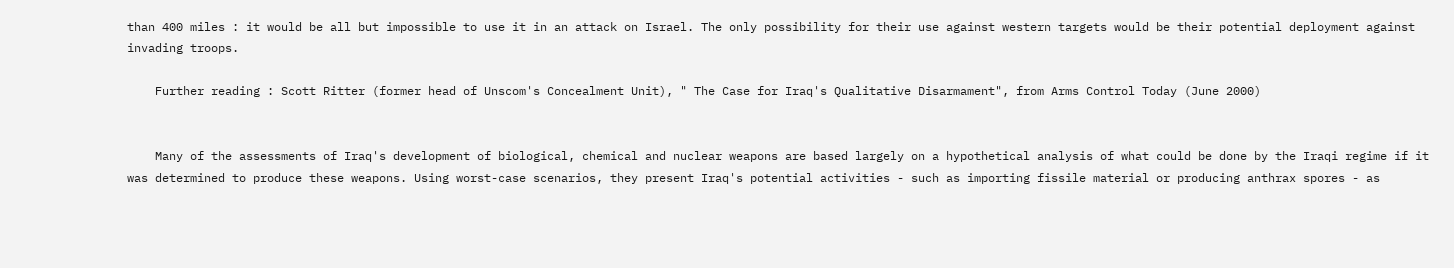than 400 miles : it would be all but impossible to use it in an attack on Israel. The only possibility for their use against western targets would be their potential deployment against invading troops.

    Further reading : Scott Ritter (former head of Unscom's Concealment Unit), " The Case for Iraq's Qualitative Disarmament", from Arms Control Today (June 2000)


    Many of the assessments of Iraq's development of biological, chemical and nuclear weapons are based largely on a hypothetical analysis of what could be done by the Iraqi regime if it was determined to produce these weapons. Using worst-case scenarios, they present Iraq's potential activities - such as importing fissile material or producing anthrax spores - as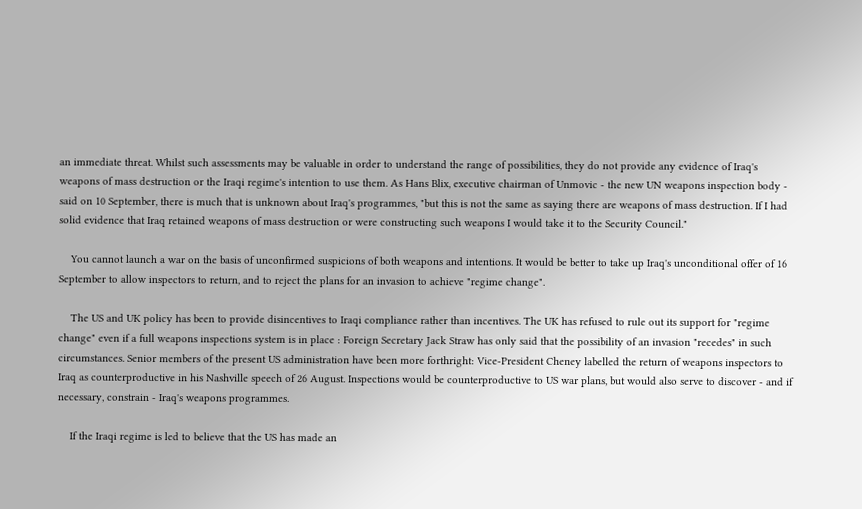an immediate threat. Whilst such assessments may be valuable in order to understand the range of possibilities, they do not provide any evidence of Iraq's weapons of mass destruction or the Iraqi regime's intention to use them. As Hans Blix, executive chairman of Unmovic - the new UN weapons inspection body - said on 10 September, there is much that is unknown about Iraq's programmes, "but this is not the same as saying there are weapons of mass destruction. If I had solid evidence that Iraq retained weapons of mass destruction or were constructing such weapons I would take it to the Security Council."

    You cannot launch a war on the basis of unconfirmed suspicions of both weapons and intentions. It would be better to take up Iraq's unconditional offer of 16 September to allow inspectors to return, and to reject the plans for an invasion to achieve "regime change".

    The US and UK policy has been to provide disincentives to Iraqi compliance rather than incentives. The UK has refused to rule out its support for "regime change" even if a full weapons inspections system is in place : Foreign Secretary Jack Straw has only said that the possibility of an invasion "recedes" in such circumstances. Senior members of the present US administration have been more forthright: Vice-President Cheney labelled the return of weapons inspectors to Iraq as counterproductive in his Nashville speech of 26 August. Inspections would be counterproductive to US war plans, but would also serve to discover - and if necessary, constrain - Iraq's weapons programmes.

    If the Iraqi regime is led to believe that the US has made an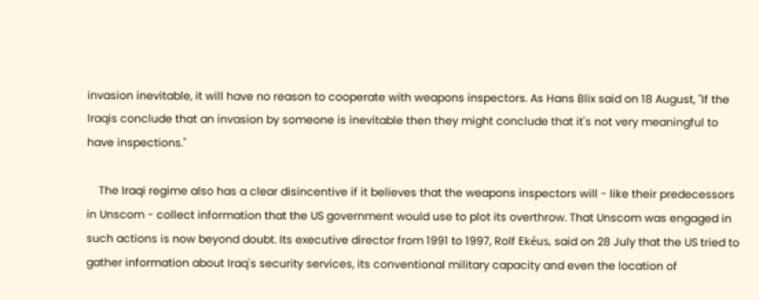invasion inevitable, it will have no reason to cooperate with weapons inspectors. As Hans Blix said on 18 August, "If the Iraqis conclude that an invasion by someone is inevitable then they might conclude that it's not very meaningful to have inspections."

    The Iraqi regime also has a clear disincentive if it believes that the weapons inspectors will - like their predecessors in Unscom - collect information that the US government would use to plot its overthrow. That Unscom was engaged in such actions is now beyond doubt. Its executive director from 1991 to 1997, Rolf Ekéus, said on 28 July that the US tried to gather information about Iraq's security services, its conventional military capacity and even the location of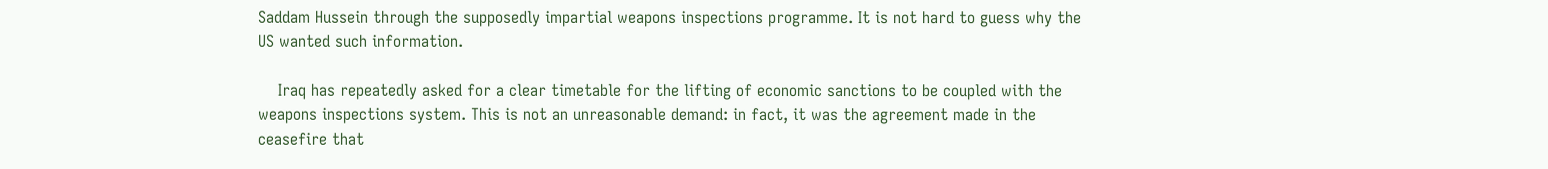Saddam Hussein through the supposedly impartial weapons inspections programme. It is not hard to guess why the US wanted such information.

    Iraq has repeatedly asked for a clear timetable for the lifting of economic sanctions to be coupled with the weapons inspections system. This is not an unreasonable demand: in fact, it was the agreement made in the ceasefire that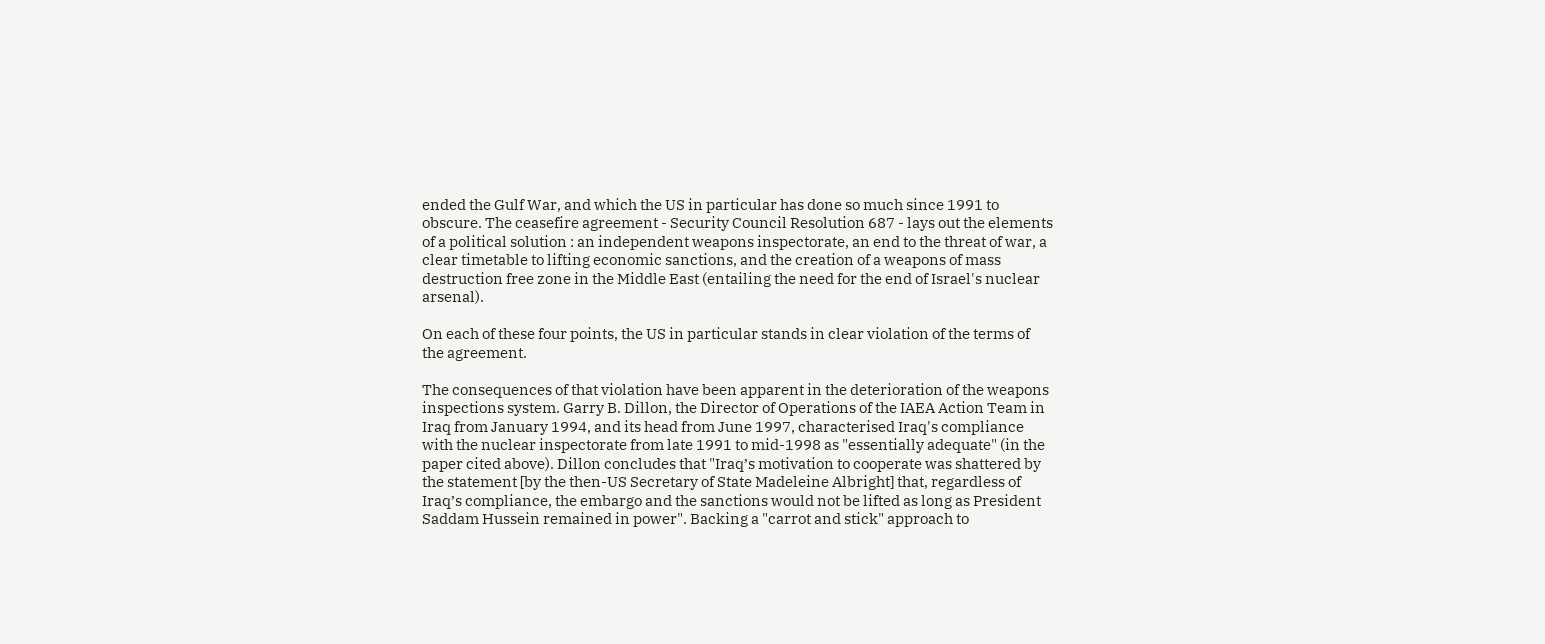ended the Gulf War, and which the US in particular has done so much since 1991 to obscure. The ceasefire agreement - Security Council Resolution 687 - lays out the elements of a political solution : an independent weapons inspectorate, an end to the threat of war, a clear timetable to lifting economic sanctions, and the creation of a weapons of mass destruction free zone in the Middle East (entailing the need for the end of Israel's nuclear arsenal).

On each of these four points, the US in particular stands in clear violation of the terms of the agreement.

The consequences of that violation have been apparent in the deterioration of the weapons inspections system. Garry B. Dillon, the Director of Operations of the IAEA Action Team in Iraq from January 1994, and its head from June 1997, characterised Iraq's compliance with the nuclear inspectorate from late 1991 to mid-1998 as "essentially adequate" (in the paper cited above). Dillon concludes that "Iraq’s motivation to cooperate was shattered by the statement [by the then-US Secretary of State Madeleine Albright] that, regardless of Iraq’s compliance, the embargo and the sanctions would not be lifted as long as President Saddam Hussein remained in power". Backing a "carrot and stick" approach to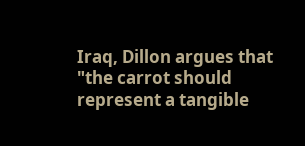Iraq, Dillon argues that "the carrot should represent a tangible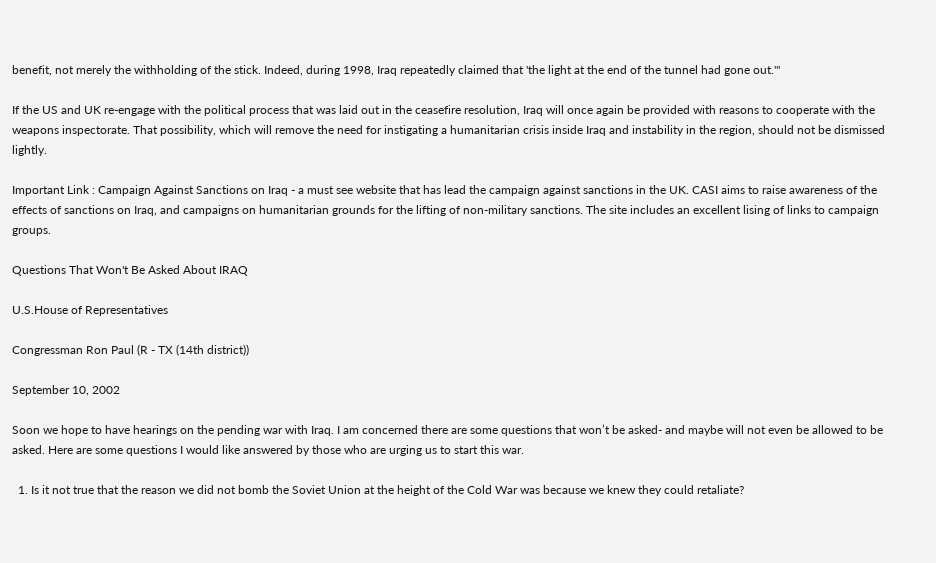benefit, not merely the withholding of the stick. Indeed, during 1998, Iraq repeatedly claimed that 'the light at the end of the tunnel had gone out.'"

If the US and UK re-engage with the political process that was laid out in the ceasefire resolution, Iraq will once again be provided with reasons to cooperate with the weapons inspectorate. That possibility, which will remove the need for instigating a humanitarian crisis inside Iraq and instability in the region, should not be dismissed lightly.

Important Link : Campaign Against Sanctions on Iraq - a must see website that has lead the campaign against sanctions in the UK. CASI aims to raise awareness of the effects of sanctions on Iraq, and campaigns on humanitarian grounds for the lifting of non-military sanctions. The site includes an excellent lising of links to campaign groups.

Questions That Won't Be Asked About IRAQ

U.S.House of Representatives

Congressman Ron Paul (R - TX (14th district))

September 10, 2002

Soon we hope to have hearings on the pending war with Iraq. I am concerned there are some questions that won’t be asked- and maybe will not even be allowed to be asked. Here are some questions I would like answered by those who are urging us to start this war.

  1. Is it not true that the reason we did not bomb the Soviet Union at the height of the Cold War was because we knew they could retaliate?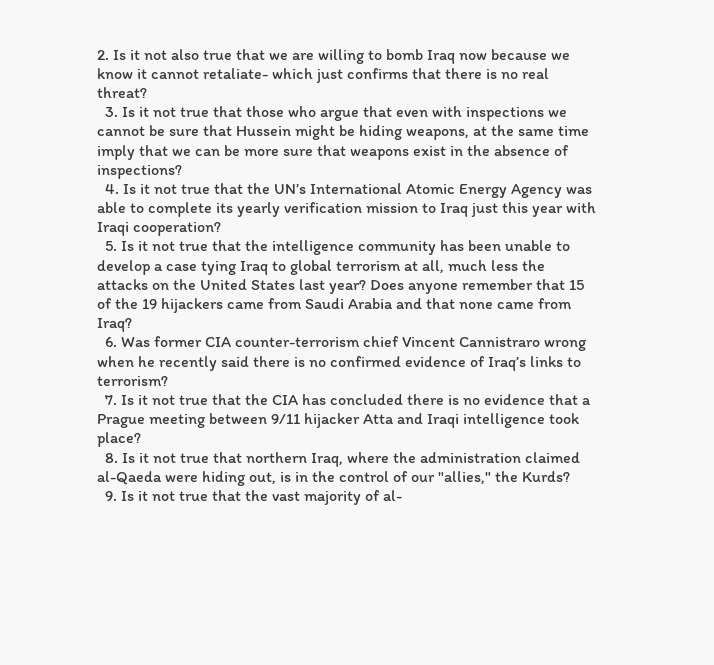2. Is it not also true that we are willing to bomb Iraq now because we know it cannot retaliate- which just confirms that there is no real threat?
  3. Is it not true that those who argue that even with inspections we cannot be sure that Hussein might be hiding weapons, at the same time imply that we can be more sure that weapons exist in the absence of inspections?
  4. Is it not true that the UN’s International Atomic Energy Agency was able to complete its yearly verification mission to Iraq just this year with Iraqi cooperation?
  5. Is it not true that the intelligence community has been unable to develop a case tying Iraq to global terrorism at all, much less the attacks on the United States last year? Does anyone remember that 15 of the 19 hijackers came from Saudi Arabia and that none came from Iraq?
  6. Was former CIA counter-terrorism chief Vincent Cannistraro wrong when he recently said there is no confirmed evidence of Iraq’s links to terrorism?
  7. Is it not true that the CIA has concluded there is no evidence that a Prague meeting between 9/11 hijacker Atta and Iraqi intelligence took place?
  8. Is it not true that northern Iraq, where the administration claimed al-Qaeda were hiding out, is in the control of our "allies," the Kurds?
  9. Is it not true that the vast majority of al-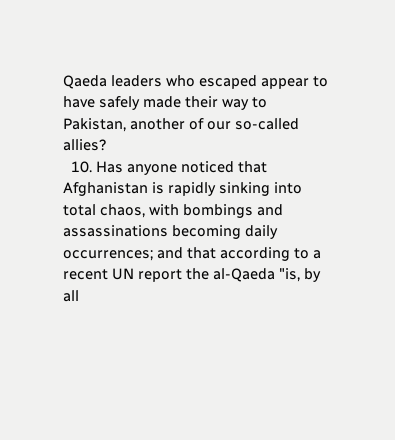Qaeda leaders who escaped appear to have safely made their way to Pakistan, another of our so-called allies?
  10. Has anyone noticed that Afghanistan is rapidly sinking into total chaos, with bombings and assassinations becoming daily occurrences; and that according to a recent UN report the al-Qaeda "is, by all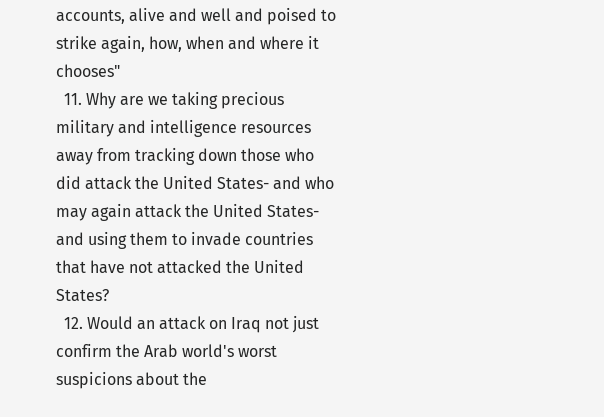accounts, alive and well and poised to strike again, how, when and where it chooses"
  11. Why are we taking precious military and intelligence resources away from tracking down those who did attack the United States- and who may again attack the United States- and using them to invade countries that have not attacked the United States?
  12. Would an attack on Iraq not just confirm the Arab world's worst suspicions about the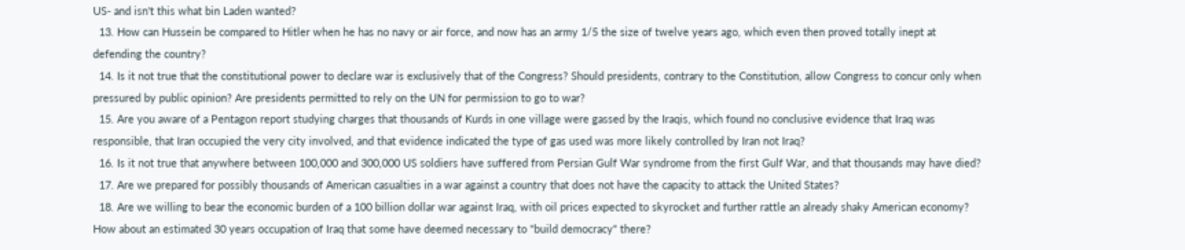US- and isn't this what bin Laden wanted?
  13. How can Hussein be compared to Hitler when he has no navy or air force, and now has an army 1/5 the size of twelve years ago, which even then proved totally inept at defending the country?
  14. Is it not true that the constitutional power to declare war is exclusively that of the Congress? Should presidents, contrary to the Constitution, allow Congress to concur only when pressured by public opinion? Are presidents permitted to rely on the UN for permission to go to war?
  15. Are you aware of a Pentagon report studying charges that thousands of Kurds in one village were gassed by the Iraqis, which found no conclusive evidence that Iraq was responsible, that Iran occupied the very city involved, and that evidence indicated the type of gas used was more likely controlled by Iran not Iraq?
  16. Is it not true that anywhere between 100,000 and 300,000 US soldiers have suffered from Persian Gulf War syndrome from the first Gulf War, and that thousands may have died?
  17. Are we prepared for possibly thousands of American casualties in a war against a country that does not have the capacity to attack the United States?
  18. Are we willing to bear the economic burden of a 100 billion dollar war against Iraq, with oil prices expected to skyrocket and further rattle an already shaky American economy? How about an estimated 30 years occupation of Iraq that some have deemed necessary to "build democracy" there?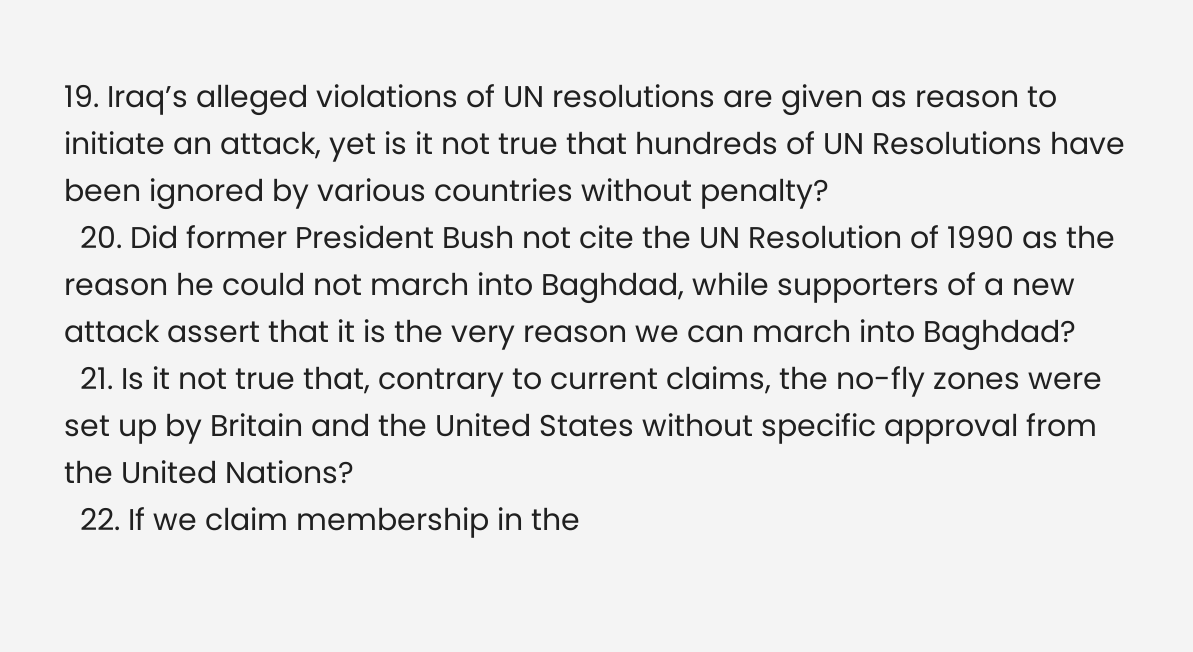19. Iraq’s alleged violations of UN resolutions are given as reason to initiate an attack, yet is it not true that hundreds of UN Resolutions have been ignored by various countries without penalty?
  20. Did former President Bush not cite the UN Resolution of 1990 as the reason he could not march into Baghdad, while supporters of a new attack assert that it is the very reason we can march into Baghdad?
  21. Is it not true that, contrary to current claims, the no-fly zones were set up by Britain and the United States without specific approval from the United Nations?
  22. If we claim membership in the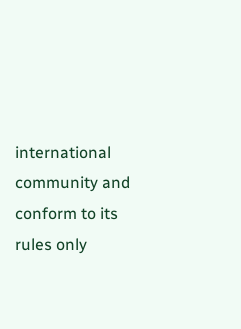international community and conform to its rules only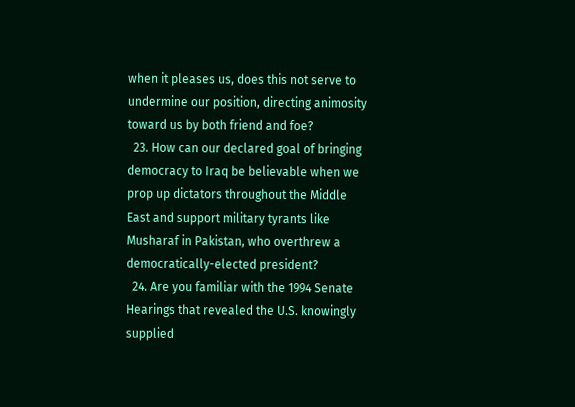when it pleases us, does this not serve to undermine our position, directing animosity toward us by both friend and foe?
  23. How can our declared goal of bringing democracy to Iraq be believable when we prop up dictators throughout the Middle East and support military tyrants like Musharaf in Pakistan, who overthrew a democratically-elected president?
  24. Are you familiar with the 1994 Senate Hearings that revealed the U.S. knowingly supplied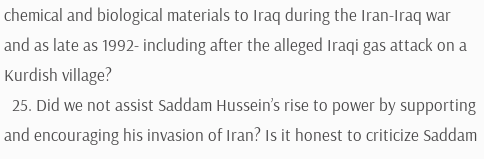chemical and biological materials to Iraq during the Iran-Iraq war and as late as 1992- including after the alleged Iraqi gas attack on a Kurdish village?
  25. Did we not assist Saddam Hussein’s rise to power by supporting and encouraging his invasion of Iran? Is it honest to criticize Saddam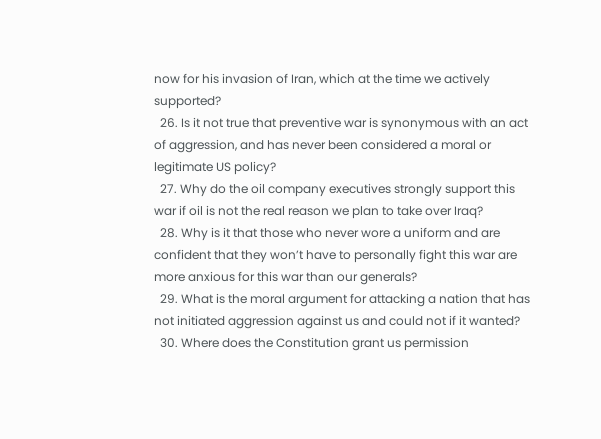now for his invasion of Iran, which at the time we actively supported?
  26. Is it not true that preventive war is synonymous with an act of aggression, and has never been considered a moral or legitimate US policy?
  27. Why do the oil company executives strongly support this war if oil is not the real reason we plan to take over Iraq?
  28. Why is it that those who never wore a uniform and are confident that they won’t have to personally fight this war are more anxious for this war than our generals?
  29. What is the moral argument for attacking a nation that has not initiated aggression against us and could not if it wanted?
  30. Where does the Constitution grant us permission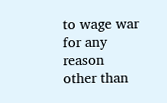to wage war for any reason other than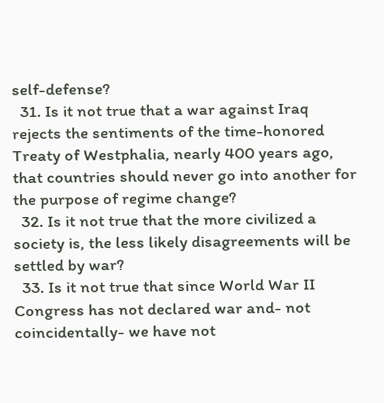self-defense?
  31. Is it not true that a war against Iraq rejects the sentiments of the time-honored Treaty of Westphalia, nearly 400 years ago, that countries should never go into another for the purpose of regime change?
  32. Is it not true that the more civilized a society is, the less likely disagreements will be settled by war?
  33. Is it not true that since World War II Congress has not declared war and- not coincidentally- we have not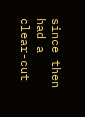since then had a clear-cut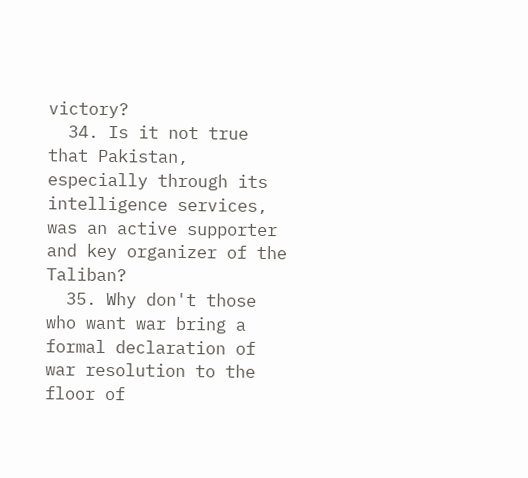victory?
  34. Is it not true that Pakistan, especially through its intelligence services, was an active supporter and key organizer of the Taliban?
  35. Why don't those who want war bring a formal declaration of war resolution to the floor of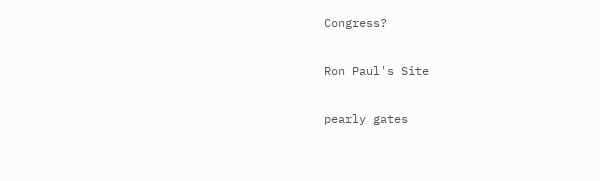Congress?

Ron Paul's Site

pearly gates